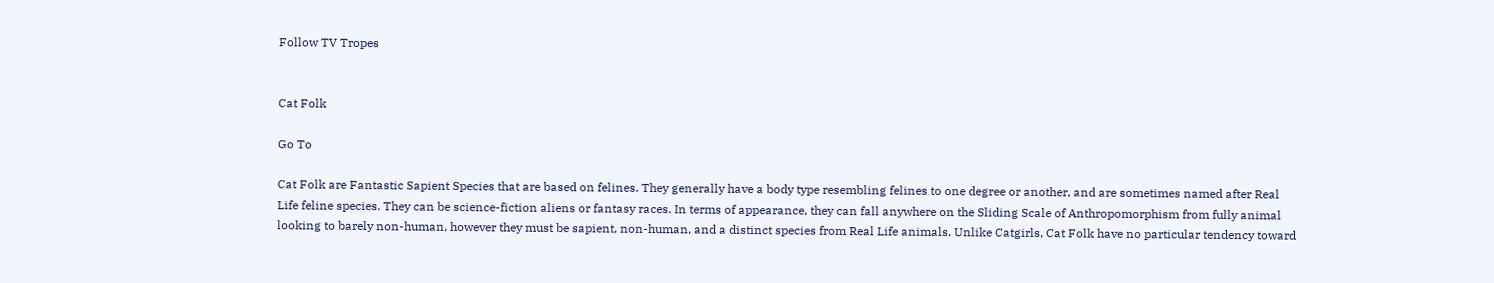Follow TV Tropes


Cat Folk

Go To

Cat Folk are Fantastic Sapient Species that are based on felines. They generally have a body type resembling felines to one degree or another, and are sometimes named after Real Life feline species. They can be science-fiction aliens or fantasy races. In terms of appearance, they can fall anywhere on the Sliding Scale of Anthropomorphism from fully animal looking to barely non-human, however they must be sapient, non-human, and a distinct species from Real Life animals. Unlike Catgirls, Cat Folk have no particular tendency toward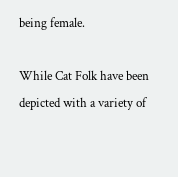being female.

While Cat Folk have been depicted with a variety of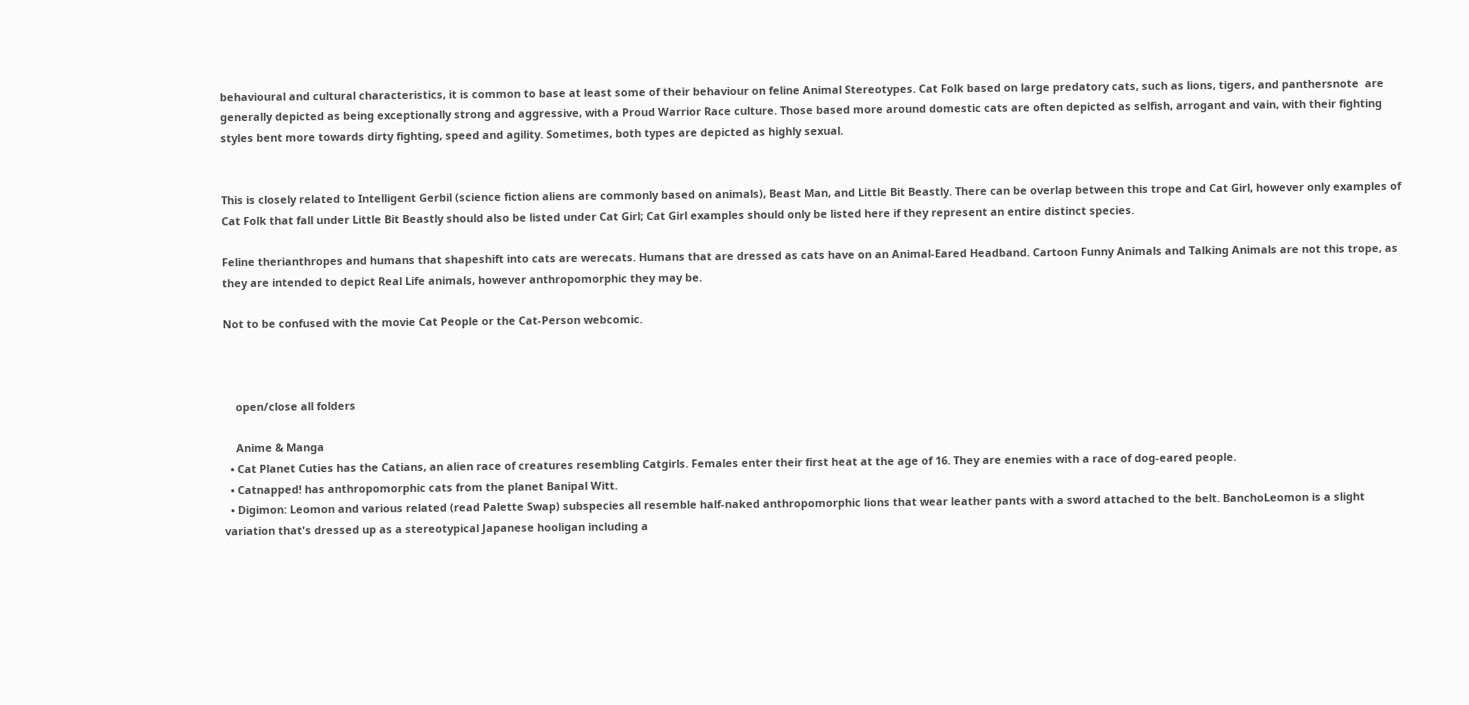behavioural and cultural characteristics, it is common to base at least some of their behaviour on feline Animal Stereotypes. Cat Folk based on large predatory cats, such as lions, tigers, and panthersnote  are generally depicted as being exceptionally strong and aggressive, with a Proud Warrior Race culture. Those based more around domestic cats are often depicted as selfish, arrogant and vain, with their fighting styles bent more towards dirty fighting, speed and agility. Sometimes, both types are depicted as highly sexual.


This is closely related to Intelligent Gerbil (science fiction aliens are commonly based on animals), Beast Man, and Little Bit Beastly. There can be overlap between this trope and Cat Girl, however only examples of Cat Folk that fall under Little Bit Beastly should also be listed under Cat Girl; Cat Girl examples should only be listed here if they represent an entire distinct species.

Feline therianthropes and humans that shapeshift into cats are werecats. Humans that are dressed as cats have on an Animal-Eared Headband. Cartoon Funny Animals and Talking Animals are not this trope, as they are intended to depict Real Life animals, however anthropomorphic they may be.

Not to be confused with the movie Cat People or the Cat-Person webcomic.



    open/close all folders

    Anime & Manga
  • Cat Planet Cuties has the Catians, an alien race of creatures resembling Catgirls. Females enter their first heat at the age of 16. They are enemies with a race of dog-eared people.
  • Catnapped! has anthropomorphic cats from the planet Banipal Witt.
  • Digimon: Leomon and various related (read Palette Swap) subspecies all resemble half-naked anthropomorphic lions that wear leather pants with a sword attached to the belt. BanchoLeomon is a slight variation that's dressed up as a stereotypical Japanese hooligan including a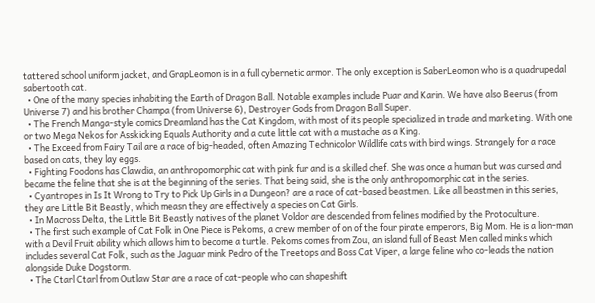tattered school uniform jacket, and GrapLeomon is in a full cybernetic armor. The only exception is SaberLeomon who is a quadrupedal sabertooth cat.
  • One of the many species inhabiting the Earth of Dragon Ball. Notable examples include Puar and Karin. We have also Beerus (from Universe 7) and his brother Champa (from Universe 6), Destroyer Gods from Dragon Ball Super.
  • The French Manga-style comics Dreamland has the Cat Kingdom, with most of its people specialized in trade and marketing. With one or two Mega Nekos for Asskicking Equals Authority and a cute little cat with a mustache as a King.
  • The Exceed from Fairy Tail are a race of big-headed, often Amazing Technicolor Wildlife cats with bird wings. Strangely for a race based on cats, they lay eggs.
  • Fighting Foodons has Clawdia, an anthropomorphic cat with pink fur and is a skilled chef. She was once a human but was cursed and became the feline that she is at the beginning of the series. That being said, she is the only anthropomorphic cat in the series.
  • Cyantropes in Is It Wrong to Try to Pick Up Girls in a Dungeon? are a race of cat-based beastmen. Like all beastmen in this series, they are Little Bit Beastly, which measn they are effectively a species on Cat Girls.
  • In Macross Delta, the Little Bit Beastly natives of the planet Voldor are descended from felines modified by the Protoculture.
  • The first such example of Cat Folk in One Piece is Pekoms, a crew member of on of the four pirate emperors, Big Mom. He is a lion-man with a Devil Fruit ability which allows him to become a turtle. Pekoms comes from Zou, an island full of Beast Men called minks which includes several Cat Folk, such as the Jaguar mink Pedro of the Treetops and Boss Cat Viper, a large feline who co-leads the nation alongside Duke Dogstorm.
  • The Ctarl Ctarl from Outlaw Star are a race of cat-people who can shapeshift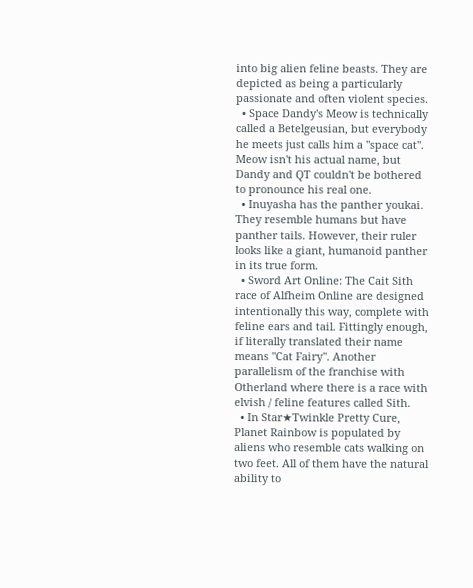into big alien feline beasts. They are depicted as being a particularly passionate and often violent species.
  • Space Dandy's Meow is technically called a Betelgeusian, but everybody he meets just calls him a "space cat". Meow isn't his actual name, but Dandy and QT couldn't be bothered to pronounce his real one.
  • Inuyasha has the panther youkai. They resemble humans but have panther tails. However, their ruler looks like a giant, humanoid panther in its true form.
  • Sword Art Online: The Cait Sith race of Alfheim Online are designed intentionally this way, complete with feline ears and tail. Fittingly enough, if literally translated their name means "Cat Fairy". Another parallelism of the franchise with Otherland where there is a race with elvish / feline features called Sith.
  • In Star★Twinkle Pretty Cure, Planet Rainbow is populated by aliens who resemble cats walking on two feet. All of them have the natural ability to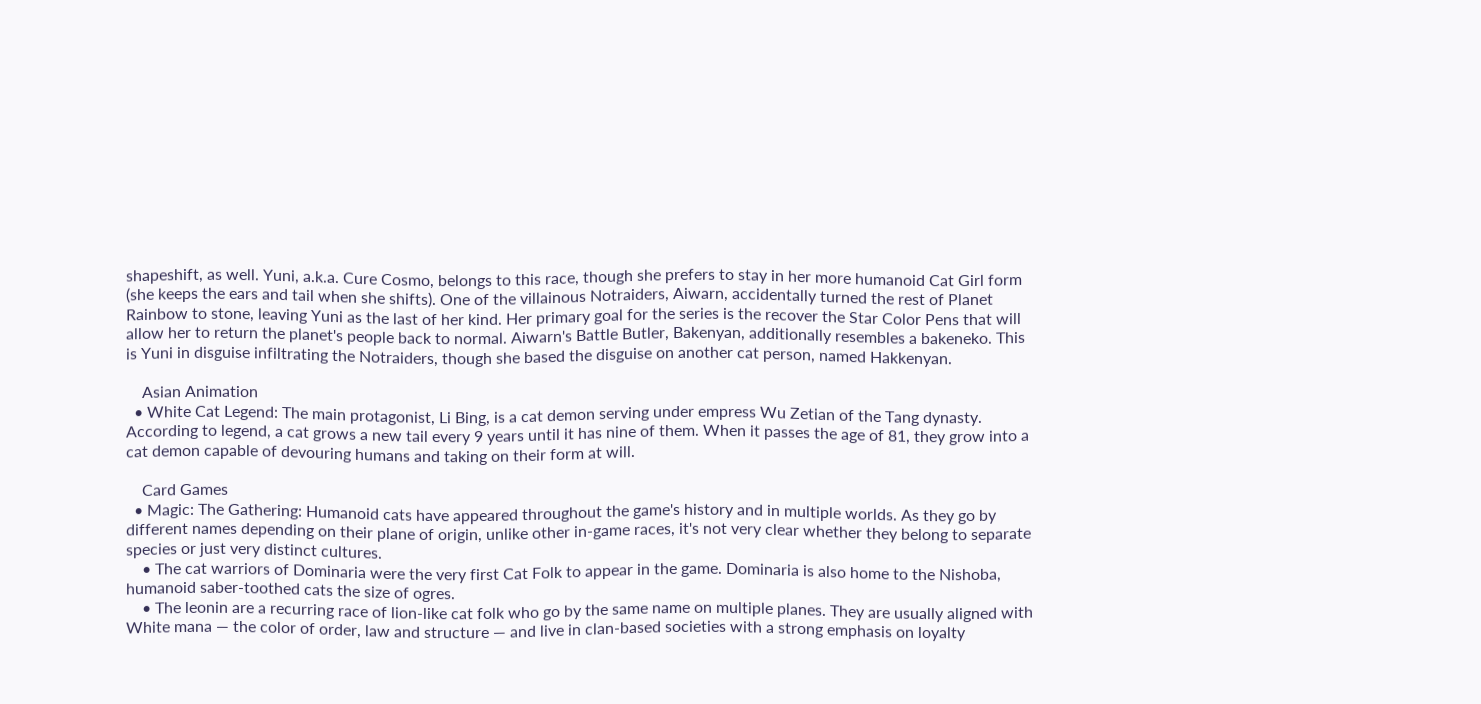shapeshift, as well. Yuni, a.k.a. Cure Cosmo, belongs to this race, though she prefers to stay in her more humanoid Cat Girl form (she keeps the ears and tail when she shifts). One of the villainous Notraiders, Aiwarn, accidentally turned the rest of Planet Rainbow to stone, leaving Yuni as the last of her kind. Her primary goal for the series is the recover the Star Color Pens that will allow her to return the planet's people back to normal. Aiwarn's Battle Butler, Bakenyan, additionally resembles a bakeneko. This is Yuni in disguise infiltrating the Notraiders, though she based the disguise on another cat person, named Hakkenyan.

    Asian Animation
  • White Cat Legend: The main protagonist, Li Bing, is a cat demon serving under empress Wu Zetian of the Tang dynasty. According to legend, a cat grows a new tail every 9 years until it has nine of them. When it passes the age of 81, they grow into a cat demon capable of devouring humans and taking on their form at will.

    Card Games
  • Magic: The Gathering: Humanoid cats have appeared throughout the game's history and in multiple worlds. As they go by different names depending on their plane of origin, unlike other in-game races, it's not very clear whether they belong to separate species or just very distinct cultures.
    • The cat warriors of Dominaria were the very first Cat Folk to appear in the game. Dominaria is also home to the Nishoba, humanoid saber-toothed cats the size of ogres.
    • The leonin are a recurring race of lion-like cat folk who go by the same name on multiple planes. They are usually aligned with White mana — the color of order, law and structure — and live in clan-based societies with a strong emphasis on loyalty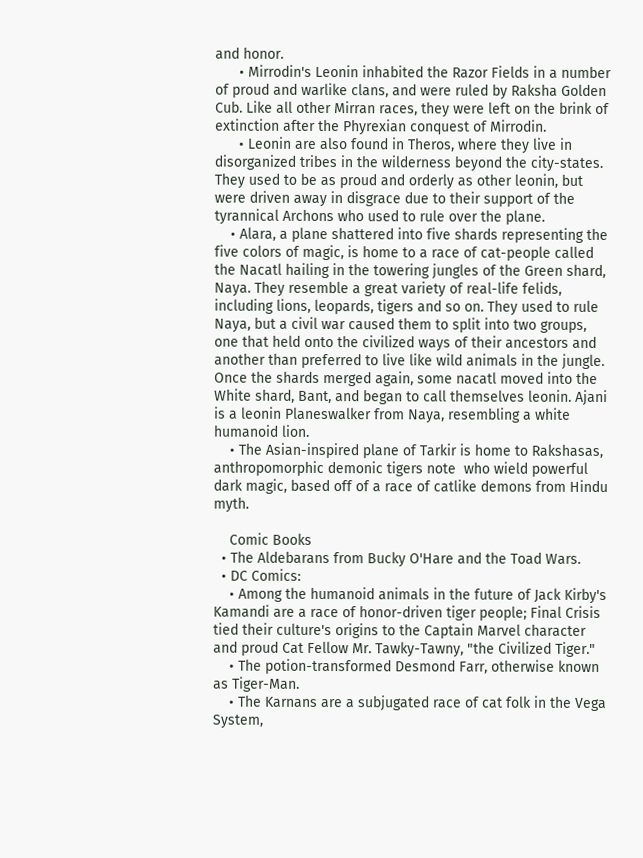and honor.
      • Mirrodin's Leonin inhabited the Razor Fields in a number of proud and warlike clans, and were ruled by Raksha Golden Cub. Like all other Mirran races, they were left on the brink of extinction after the Phyrexian conquest of Mirrodin.
      • Leonin are also found in Theros, where they live in disorganized tribes in the wilderness beyond the city-states. They used to be as proud and orderly as other leonin, but were driven away in disgrace due to their support of the tyrannical Archons who used to rule over the plane.
    • Alara, a plane shattered into five shards representing the five colors of magic, is home to a race of cat-people called the Nacatl hailing in the towering jungles of the Green shard, Naya. They resemble a great variety of real-life felids, including lions, leopards, tigers and so on. They used to rule Naya, but a civil war caused them to split into two groups, one that held onto the civilized ways of their ancestors and another than preferred to live like wild animals in the jungle. Once the shards merged again, some nacatl moved into the White shard, Bant, and began to call themselves leonin. Ajani is a leonin Planeswalker from Naya, resembling a white humanoid lion.
    • The Asian-inspired plane of Tarkir is home to Rakshasas, anthropomorphic demonic tigers note  who wield powerful dark magic, based off of a race of catlike demons from Hindu myth.

    Comic Books
  • The Aldebarans from Bucky O'Hare and the Toad Wars.
  • DC Comics:
    • Among the humanoid animals in the future of Jack Kirby's Kamandi are a race of honor-driven tiger people; Final Crisis tied their culture's origins to the Captain Marvel character and proud Cat Fellow Mr. Tawky-Tawny, "the Civilized Tiger."
    • The potion-transformed Desmond Farr, otherwise known as Tiger-Man.
    • The Karnans are a subjugated race of cat folk in the Vega System,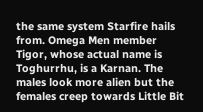the same system Starfire hails from. Omega Men member Tigor, whose actual name is Toghurrhu, is a Karnan. The males look more alien but the females creep towards Little Bit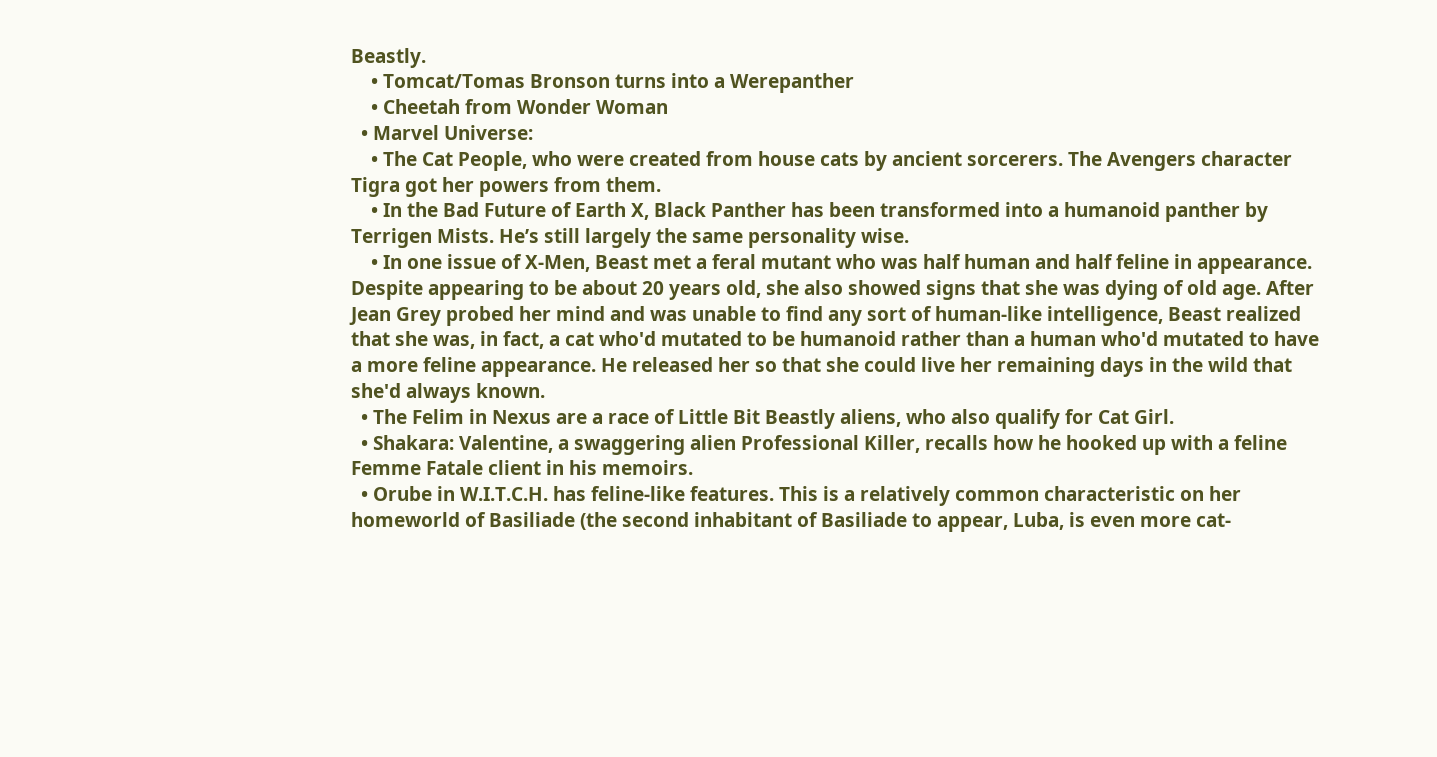Beastly.
    • Tomcat/Tomas Bronson turns into a Werepanther
    • Cheetah from Wonder Woman
  • Marvel Universe:
    • The Cat People, who were created from house cats by ancient sorcerers. The Avengers character Tigra got her powers from them.
    • In the Bad Future of Earth X, Black Panther has been transformed into a humanoid panther by Terrigen Mists. He’s still largely the same personality wise.
    • In one issue of X-Men, Beast met a feral mutant who was half human and half feline in appearance. Despite appearing to be about 20 years old, she also showed signs that she was dying of old age. After Jean Grey probed her mind and was unable to find any sort of human-like intelligence, Beast realized that she was, in fact, a cat who'd mutated to be humanoid rather than a human who'd mutated to have a more feline appearance. He released her so that she could live her remaining days in the wild that she'd always known.
  • The Felim in Nexus are a race of Little Bit Beastly aliens, who also qualify for Cat Girl.
  • Shakara: Valentine, a swaggering alien Professional Killer, recalls how he hooked up with a feline Femme Fatale client in his memoirs.
  • Orube in W.I.T.C.H. has feline-like features. This is a relatively common characteristic on her homeworld of Basiliade (the second inhabitant of Basiliade to appear, Luba, is even more cat-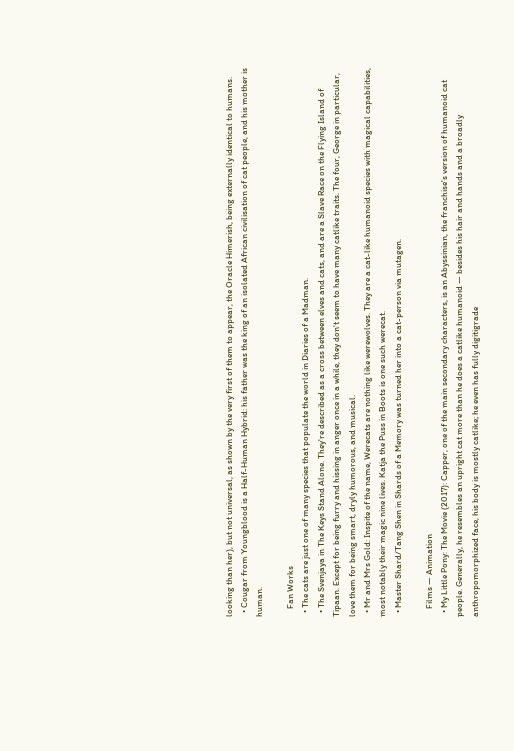looking than her), but not universal, as shown by the very first of them to appear, the Oracle Himerish, being externally identical to humans.
  • Cougar from Youngblood is a Half-Human Hybrid: his father was the king of an isolated African civilisation of cat people, and his mother is human.

    Fan Works
  • The cats are just one of many species that populate the world in Diaries of a Madman.
  • The Svenjaya in The Keys Stand Alone. They're described as a cross between elves and cats, and are a Slave Race on the Flying Island of Tipaan. Except for being furry and hissing in anger once in a while, they don't seem to have many catlike traits. The four, George in particular, love them for being smart, dryly humorous, and musical.
  • Mr and Mrs Gold: Inspite of the name, Werecats are nothing like werewolves. They are a cat-like humanoid species with magical capabilities, most notably their magic nine lives. Katja the Puss in Boots is one such werecat.
  • Master Shard/Tang Shen in Shards of a Memory was turned her into a cat-person via mutagen.

    Films — Animation
  • My Little Pony: The Movie (2017): Capper, one of the main secondary characters, is an Abyssinian, the franchise's version of humanoid cat people. Generally, he resembles an upright cat more than he does a catlike humanoid — besides his hair and hands and a broadly anthropomorphized face, his body is mostly catlike; he even has fully digitigrade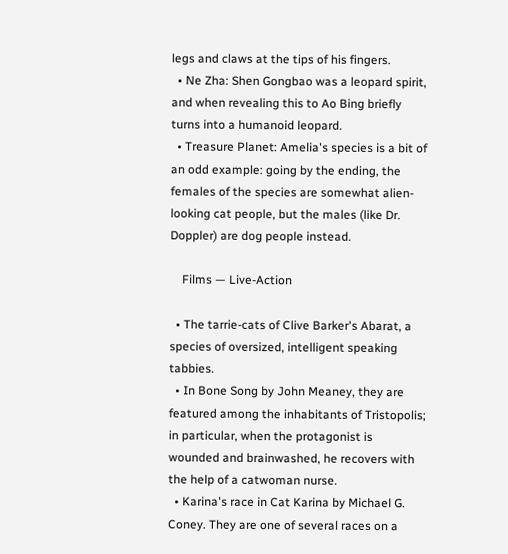legs and claws at the tips of his fingers.
  • Ne Zha: Shen Gongbao was a leopard spirit, and when revealing this to Ao Bing briefly turns into a humanoid leopard.
  • Treasure Planet: Amelia's species is a bit of an odd example: going by the ending, the females of the species are somewhat alien-looking cat people, but the males (like Dr. Doppler) are dog people instead.

    Films — Live-Action

  • The tarrie-cats of Clive Barker's Abarat, a species of oversized, intelligent speaking tabbies.
  • In Bone Song by John Meaney, they are featured among the inhabitants of Tristopolis; in particular, when the protagonist is wounded and brainwashed, he recovers with the help of a catwoman nurse.
  • Karina's race in Cat Karina by Michael G. Coney. They are one of several races on a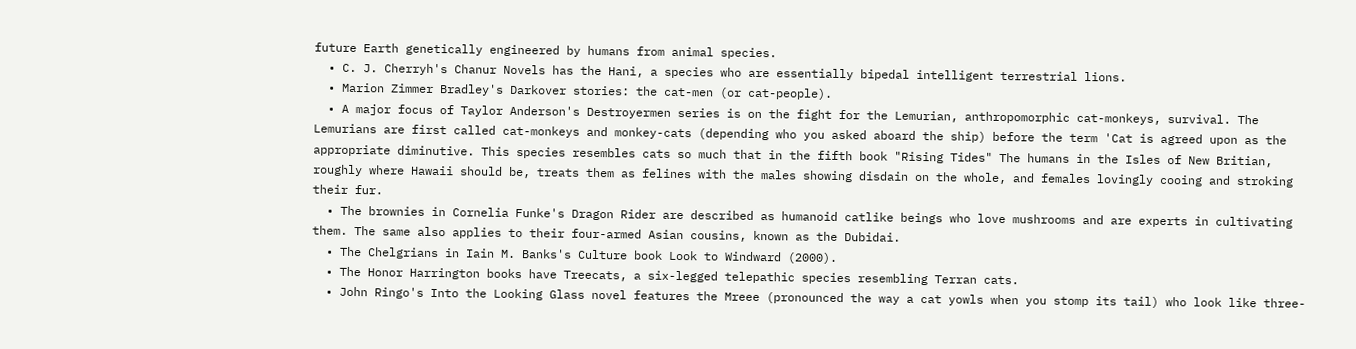future Earth genetically engineered by humans from animal species.
  • C. J. Cherryh's Chanur Novels has the Hani, a species who are essentially bipedal intelligent terrestrial lions.
  • Marion Zimmer Bradley's Darkover stories: the cat-men (or cat-people).
  • A major focus of Taylor Anderson's Destroyermen series is on the fight for the Lemurian, anthropomorphic cat-monkeys, survival. The Lemurians are first called cat-monkeys and monkey-cats (depending who you asked aboard the ship) before the term 'Cat is agreed upon as the appropriate diminutive. This species resembles cats so much that in the fifth book "Rising Tides" The humans in the Isles of New Britian, roughly where Hawaii should be, treats them as felines with the males showing disdain on the whole, and females lovingly cooing and stroking their fur.
  • The brownies in Cornelia Funke's Dragon Rider are described as humanoid catlike beings who love mushrooms and are experts in cultivating them. The same also applies to their four-armed Asian cousins, known as the Dubidai.
  • The Chelgrians in Iain M. Banks's Culture book Look to Windward (2000).
  • The Honor Harrington books have Treecats, a six-legged telepathic species resembling Terran cats.
  • John Ringo's Into the Looking Glass novel features the Mreee (pronounced the way a cat yowls when you stomp its tail) who look like three-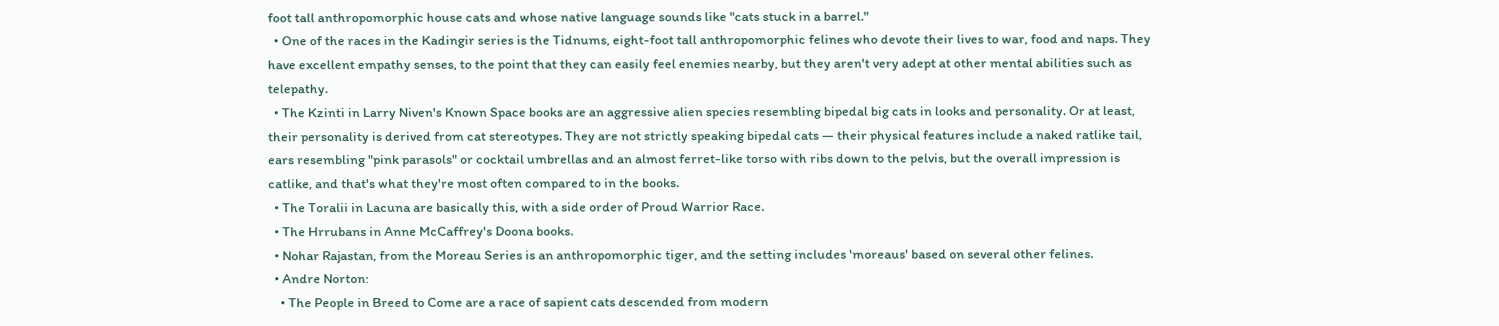foot tall anthropomorphic house cats and whose native language sounds like "cats stuck in a barrel."
  • One of the races in the Kadingir series is the Tidnums, eight-foot tall anthropomorphic felines who devote their lives to war, food and naps. They have excellent empathy senses, to the point that they can easily feel enemies nearby, but they aren't very adept at other mental abilities such as telepathy.
  • The Kzinti in Larry Niven's Known Space books are an aggressive alien species resembling bipedal big cats in looks and personality. Or at least, their personality is derived from cat stereotypes. They are not strictly speaking bipedal cats — their physical features include a naked ratlike tail, ears resembling "pink parasols" or cocktail umbrellas and an almost ferret-like torso with ribs down to the pelvis, but the overall impression is catlike, and that's what they're most often compared to in the books.
  • The Toralii in Lacuna are basically this, with a side order of Proud Warrior Race.
  • The Hrrubans in Anne McCaffrey's Doona books.
  • Nohar Rajastan, from the Moreau Series is an anthropomorphic tiger, and the setting includes 'moreaus' based on several other felines.
  • Andre Norton:
    • The People in Breed to Come are a race of sapient cats descended from modern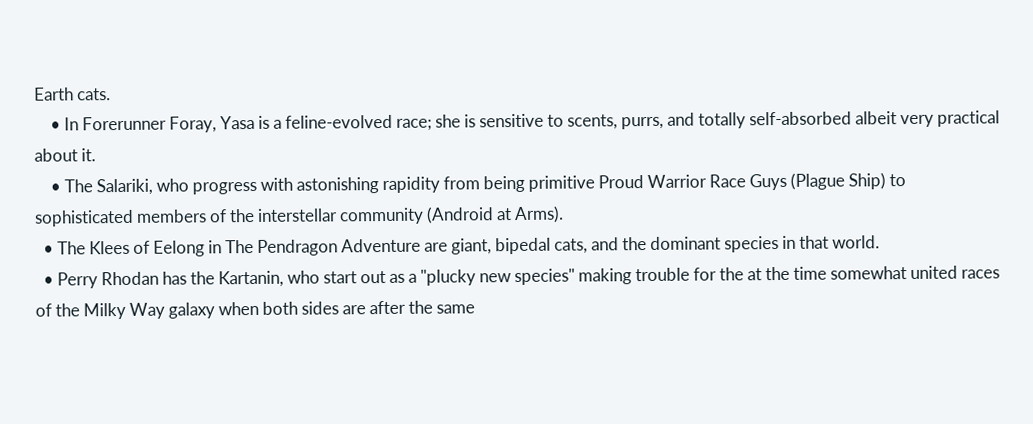Earth cats.
    • In Forerunner Foray, Yasa is a feline-evolved race; she is sensitive to scents, purrs, and totally self-absorbed albeit very practical about it.
    • The Salariki, who progress with astonishing rapidity from being primitive Proud Warrior Race Guys (Plague Ship) to sophisticated members of the interstellar community (Android at Arms).
  • The Klees of Eelong in The Pendragon Adventure are giant, bipedal cats, and the dominant species in that world.
  • Perry Rhodan has the Kartanin, who start out as a "plucky new species" making trouble for the at the time somewhat united races of the Milky Way galaxy when both sides are after the same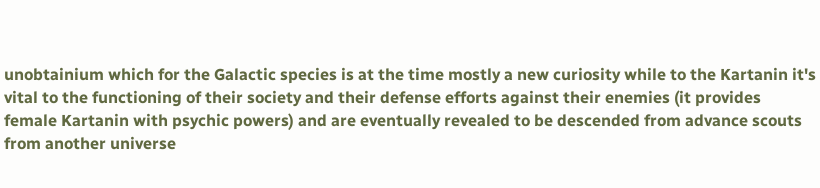unobtainium which for the Galactic species is at the time mostly a new curiosity while to the Kartanin it's vital to the functioning of their society and their defense efforts against their enemies (it provides female Kartanin with psychic powers) and are eventually revealed to be descended from advance scouts from another universe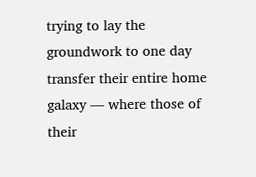trying to lay the groundwork to one day transfer their entire home galaxy — where those of their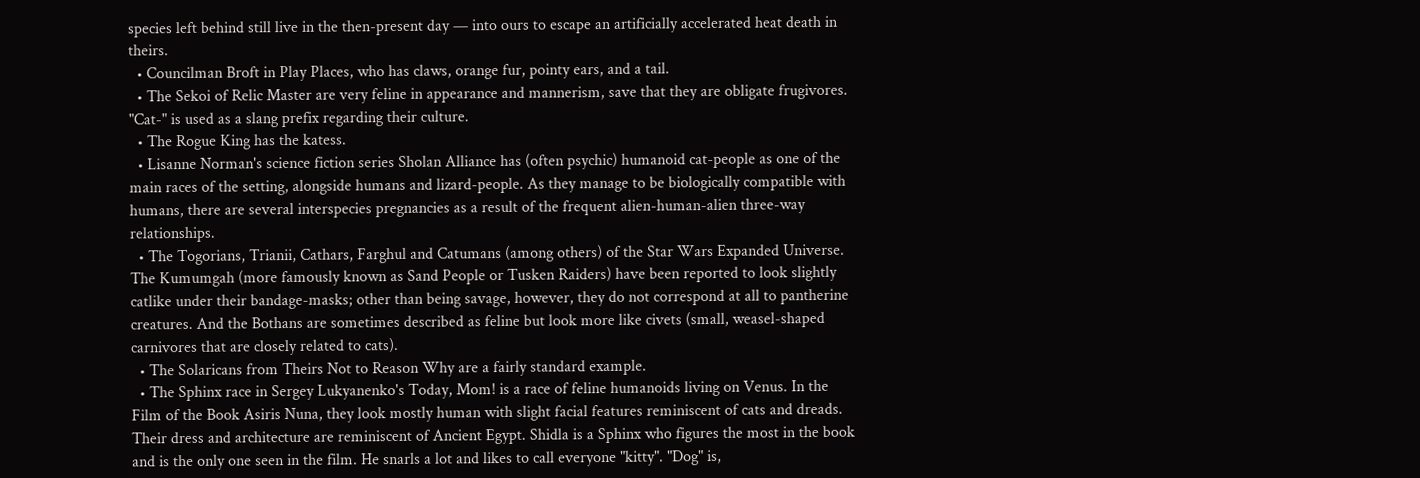species left behind still live in the then-present day — into ours to escape an artificially accelerated heat death in theirs.
  • Councilman Broft in Play Places, who has claws, orange fur, pointy ears, and a tail.
  • The Sekoi of Relic Master are very feline in appearance and mannerism, save that they are obligate frugivores. "Cat-" is used as a slang prefix regarding their culture.
  • The Rogue King has the katess.
  • Lisanne Norman's science fiction series Sholan Alliance has (often psychic) humanoid cat-people as one of the main races of the setting, alongside humans and lizard-people. As they manage to be biologically compatible with humans, there are several interspecies pregnancies as a result of the frequent alien-human-alien three-way relationships.
  • The Togorians, Trianii, Cathars, Farghul and Catumans (among others) of the Star Wars Expanded Universe. The Kumumgah (more famously known as Sand People or Tusken Raiders) have been reported to look slightly catlike under their bandage-masks; other than being savage, however, they do not correspond at all to pantherine creatures. And the Bothans are sometimes described as feline but look more like civets (small, weasel-shaped carnivores that are closely related to cats).
  • The Solaricans from Theirs Not to Reason Why are a fairly standard example.
  • The Sphinx race in Sergey Lukyanenko's Today, Mom! is a race of feline humanoids living on Venus. In the Film of the Book Asiris Nuna, they look mostly human with slight facial features reminiscent of cats and dreads. Their dress and architecture are reminiscent of Ancient Egypt. Shidla is a Sphinx who figures the most in the book and is the only one seen in the film. He snarls a lot and likes to call everyone "kitty". "Dog" is,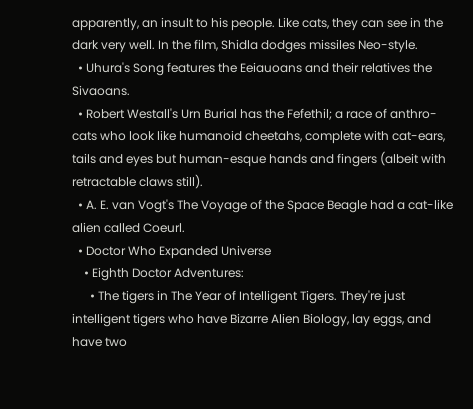apparently, an insult to his people. Like cats, they can see in the dark very well. In the film, Shidla dodges missiles Neo-style.
  • Uhura's Song features the Eeiauoans and their relatives the Sivaoans.
  • Robert Westall's Urn Burial has the Fefethil; a race of anthro-cats who look like humanoid cheetahs, complete with cat-ears, tails and eyes but human-esque hands and fingers (albeit with retractable claws still).
  • A. E. van Vogt's The Voyage of the Space Beagle had a cat-like alien called Coeurl.
  • Doctor Who Expanded Universe
    • Eighth Doctor Adventures:
      • The tigers in The Year of Intelligent Tigers. They're just intelligent tigers who have Bizarre Alien Biology, lay eggs, and have two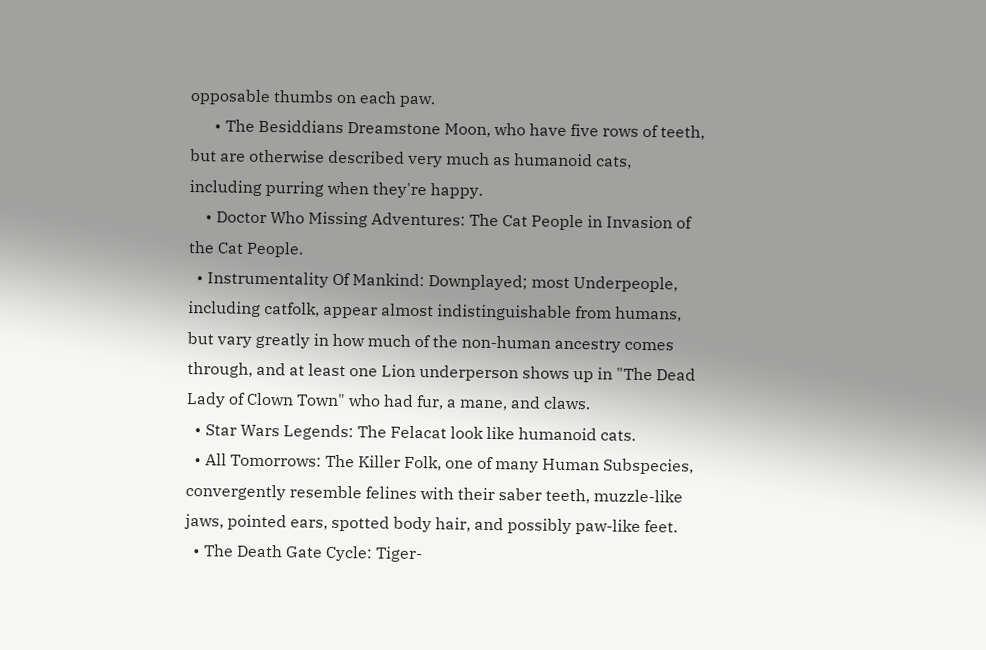opposable thumbs on each paw.
      • The Besiddians Dreamstone Moon, who have five rows of teeth, but are otherwise described very much as humanoid cats, including purring when they're happy.
    • Doctor Who Missing Adventures: The Cat People in Invasion of the Cat People.
  • Instrumentality Of Mankind: Downplayed; most Underpeople, including catfolk, appear almost indistinguishable from humans, but vary greatly in how much of the non-human ancestry comes through, and at least one Lion underperson shows up in "The Dead Lady of Clown Town" who had fur, a mane, and claws.
  • Star Wars Legends: The Felacat look like humanoid cats.
  • All Tomorrows: The Killer Folk, one of many Human Subspecies, convergently resemble felines with their saber teeth, muzzle-like jaws, pointed ears, spotted body hair, and possibly paw-like feet.
  • The Death Gate Cycle: Tiger-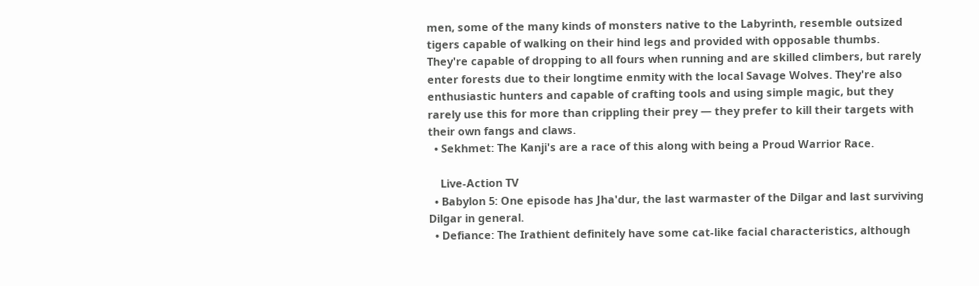men, some of the many kinds of monsters native to the Labyrinth, resemble outsized tigers capable of walking on their hind legs and provided with opposable thumbs. They're capable of dropping to all fours when running and are skilled climbers, but rarely enter forests due to their longtime enmity with the local Savage Wolves. They're also enthusiastic hunters and capable of crafting tools and using simple magic, but they rarely use this for more than crippling their prey — they prefer to kill their targets with their own fangs and claws.
  • Sekhmet: The Kanji's are a race of this along with being a Proud Warrior Race.

    Live-Action TV
  • Babylon 5: One episode has Jha'dur, the last warmaster of the Dilgar and last surviving Dilgar in general.
  • Defiance: The Irathient definitely have some cat-like facial characteristics, although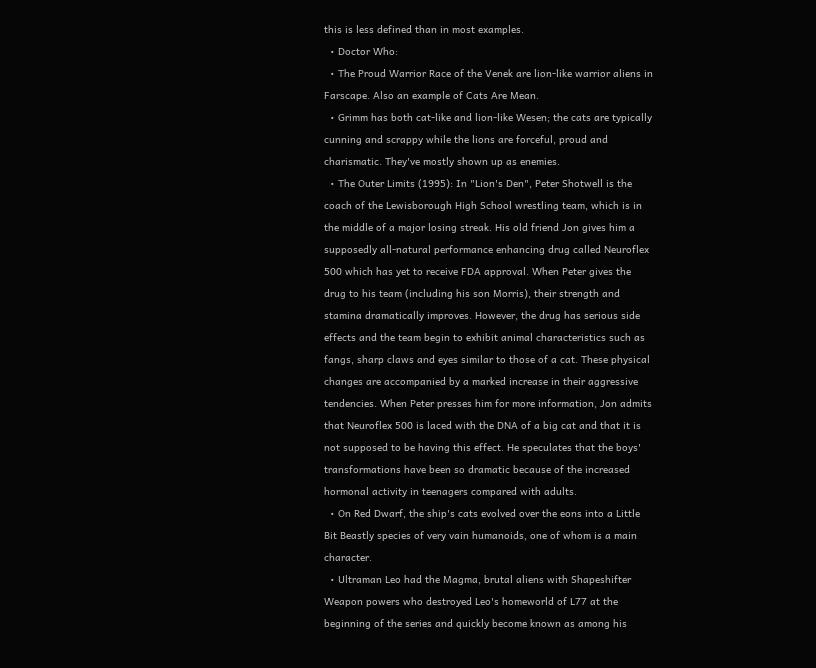this is less defined than in most examples.
  • Doctor Who:
  • The Proud Warrior Race of the Venek are lion-like warrior aliens in Farscape. Also an example of Cats Are Mean.
  • Grimm has both cat-like and lion-like Wesen; the cats are typically cunning and scrappy while the lions are forceful, proud and charismatic. They've mostly shown up as enemies.
  • The Outer Limits (1995): In "Lion's Den", Peter Shotwell is the coach of the Lewisborough High School wrestling team, which is in the middle of a major losing streak. His old friend Jon gives him a supposedly all-natural performance enhancing drug called Neuroflex 500 which has yet to receive FDA approval. When Peter gives the drug to his team (including his son Morris), their strength and stamina dramatically improves. However, the drug has serious side effects and the team begin to exhibit animal characteristics such as fangs, sharp claws and eyes similar to those of a cat. These physical changes are accompanied by a marked increase in their aggressive tendencies. When Peter presses him for more information, Jon admits that Neuroflex 500 is laced with the DNA of a big cat and that it is not supposed to be having this effect. He speculates that the boys' transformations have been so dramatic because of the increased hormonal activity in teenagers compared with adults.
  • On Red Dwarf, the ship's cats evolved over the eons into a Little Bit Beastly species of very vain humanoids, one of whom is a main character.
  • Ultraman Leo had the Magma, brutal aliens with Shapeshifter Weapon powers who destroyed Leo's homeworld of L77 at the beginning of the series and quickly become known as among his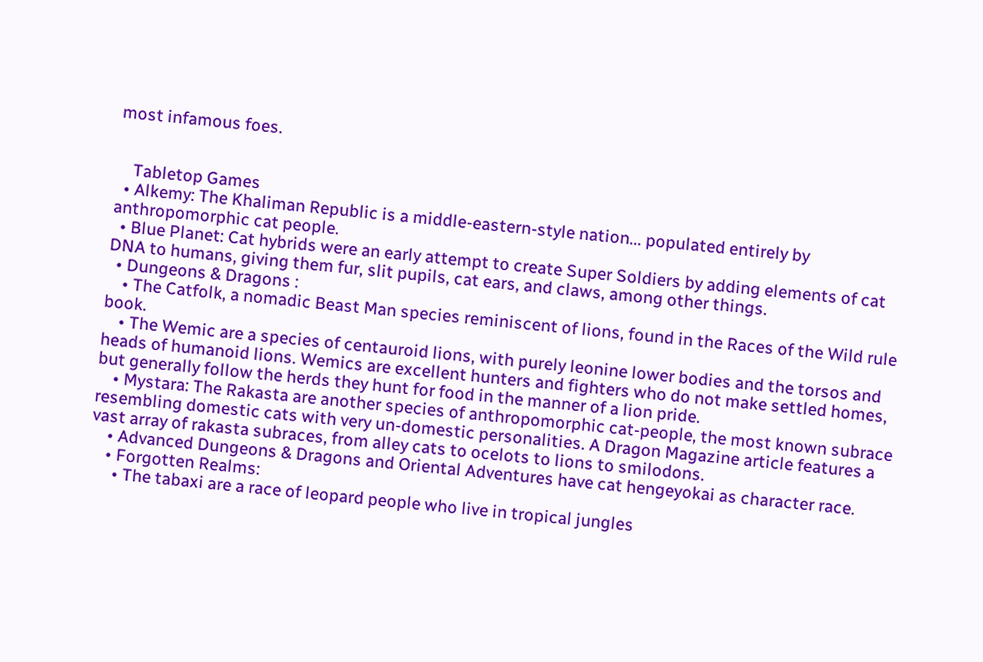most infamous foes.


    Tabletop Games
  • Alkemy: The Khaliman Republic is a middle-eastern-style nation... populated entirely by anthropomorphic cat people.
  • Blue Planet: Cat hybrids were an early attempt to create Super Soldiers by adding elements of cat DNA to humans, giving them fur, slit pupils, cat ears, and claws, among other things.
  • Dungeons & Dragons :
    • The Catfolk, a nomadic Beast Man species reminiscent of lions, found in the Races of the Wild rule book.
    • The Wemic are a species of centauroid lions, with purely leonine lower bodies and the torsos and heads of humanoid lions. Wemics are excellent hunters and fighters who do not make settled homes, but generally follow the herds they hunt for food in the manner of a lion pride.
    • Mystara: The Rakasta are another species of anthropomorphic cat-people, the most known subrace resembling domestic cats with very un-domestic personalities. A Dragon Magazine article features a vast array of rakasta subraces, from alley cats to ocelots to lions to smilodons.
    • Advanced Dungeons & Dragons and Oriental Adventures have cat hengeyokai as character race.
    • Forgotten Realms:
      • The tabaxi are a race of leopard people who live in tropical jungles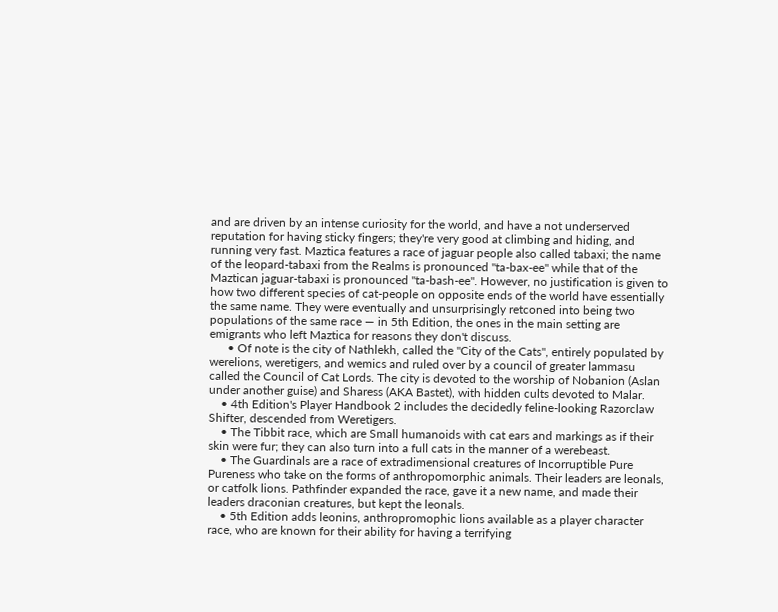and are driven by an intense curiosity for the world, and have a not underserved reputation for having sticky fingers; they're very good at climbing and hiding, and running very fast. Maztica features a race of jaguar people also called tabaxi; the name of the leopard-tabaxi from the Realms is pronounced "ta-bax-ee" while that of the Maztican jaguar-tabaxi is pronounced "ta-bash-ee". However, no justification is given to how two different species of cat-people on opposite ends of the world have essentially the same name. They were eventually and unsurprisingly retconed into being two populations of the same race — in 5th Edition, the ones in the main setting are emigrants who left Maztica for reasons they don't discuss.
      • Of note is the city of Nathlekh, called the "City of the Cats", entirely populated by werelions, weretigers, and wemics and ruled over by a council of greater lammasu called the Council of Cat Lords. The city is devoted to the worship of Nobanion (Aslan under another guise) and Sharess (AKA Bastet), with hidden cults devoted to Malar.
    • 4th Edition's Player Handbook 2 includes the decidedly feline-looking Razorclaw Shifter, descended from Weretigers.
    • The Tibbit race, which are Small humanoids with cat ears and markings as if their skin were fur; they can also turn into a full cats in the manner of a werebeast.
    • The Guardinals are a race of extradimensional creatures of Incorruptible Pure Pureness who take on the forms of anthropomorphic animals. Their leaders are leonals, or catfolk lions. Pathfinder expanded the race, gave it a new name, and made their leaders draconian creatures, but kept the leonals.
    • 5th Edition adds leonins, anthropromophic lions available as a player character race, who are known for their ability for having a terrifying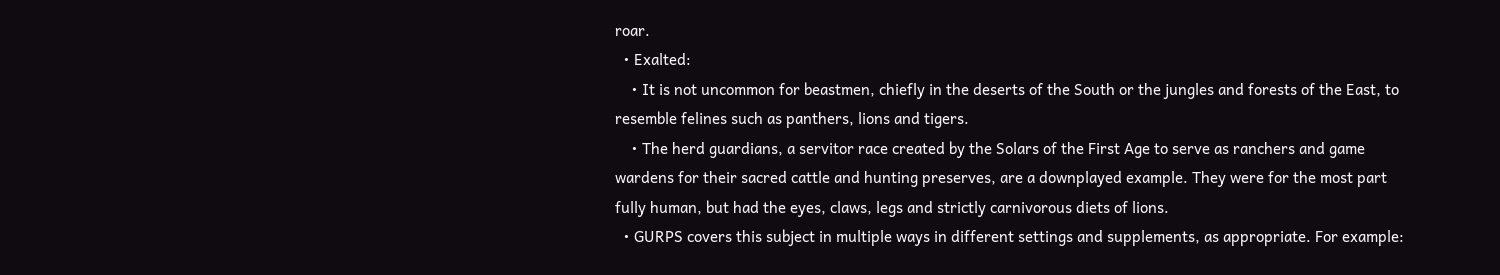roar.
  • Exalted:
    • It is not uncommon for beastmen, chiefly in the deserts of the South or the jungles and forests of the East, to resemble felines such as panthers, lions and tigers.
    • The herd guardians, a servitor race created by the Solars of the First Age to serve as ranchers and game wardens for their sacred cattle and hunting preserves, are a downplayed example. They were for the most part fully human, but had the eyes, claws, legs and strictly carnivorous diets of lions.
  • GURPS covers this subject in multiple ways in different settings and supplements, as appropriate. For example: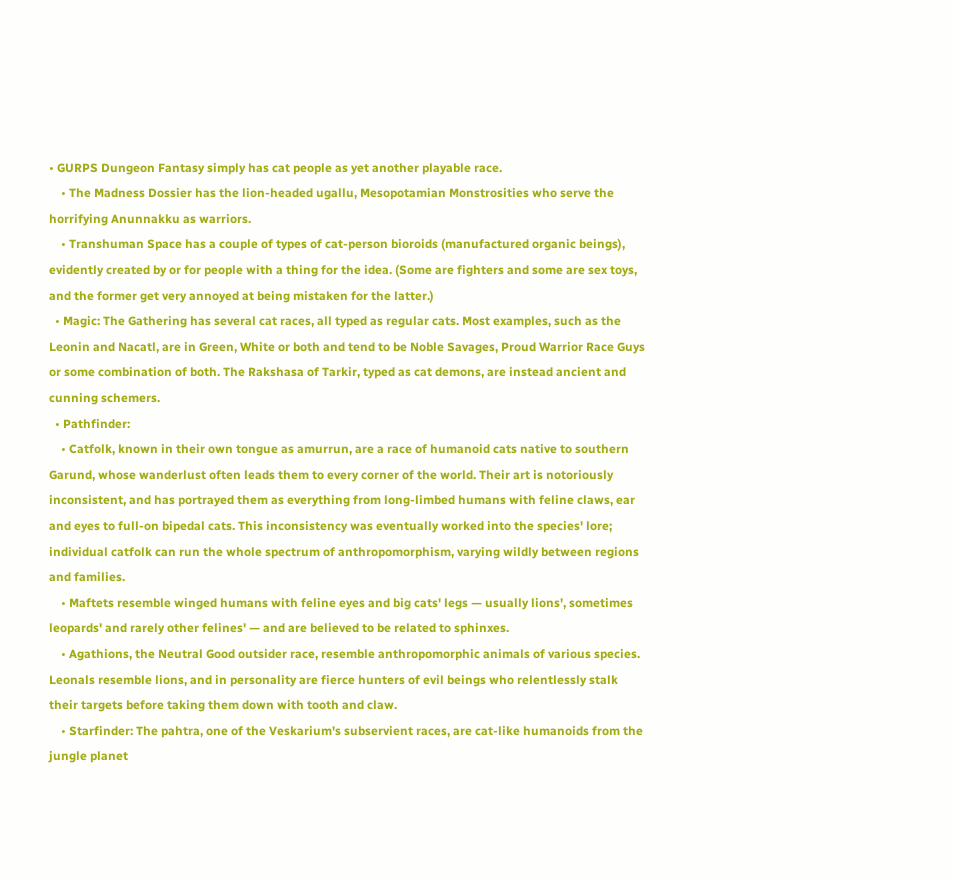• GURPS Dungeon Fantasy simply has cat people as yet another playable race.
    • The Madness Dossier has the lion-headed ugallu, Mesopotamian Monstrosities who serve the horrifying Anunnakku as warriors.
    • Transhuman Space has a couple of types of cat-person bioroids (manufactured organic beings), evidently created by or for people with a thing for the idea. (Some are fighters and some are sex toys, and the former get very annoyed at being mistaken for the latter.)
  • Magic: The Gathering has several cat races, all typed as regular cats. Most examples, such as the Leonin and Nacatl, are in Green, White or both and tend to be Noble Savages, Proud Warrior Race Guys or some combination of both. The Rakshasa of Tarkir, typed as cat demons, are instead ancient and cunning schemers.
  • Pathfinder:
    • Catfolk, known in their own tongue as amurrun, are a race of humanoid cats native to southern Garund, whose wanderlust often leads them to every corner of the world. Their art is notoriously inconsistent, and has portrayed them as everything from long-limbed humans with feline claws, ear and eyes to full-on bipedal cats. This inconsistency was eventually worked into the species' lore; individual catfolk can run the whole spectrum of anthropomorphism, varying wildly between regions and families.
    • Maftets resemble winged humans with feline eyes and big cats' legs — usually lions', sometimes leopards' and rarely other felines' — and are believed to be related to sphinxes.
    • Agathions, the Neutral Good outsider race, resemble anthropomorphic animals of various species. Leonals resemble lions, and in personality are fierce hunters of evil beings who relentlessly stalk their targets before taking them down with tooth and claw.
    • Starfinder: The pahtra, one of the Veskarium's subservient races, are cat-like humanoids from the jungle planet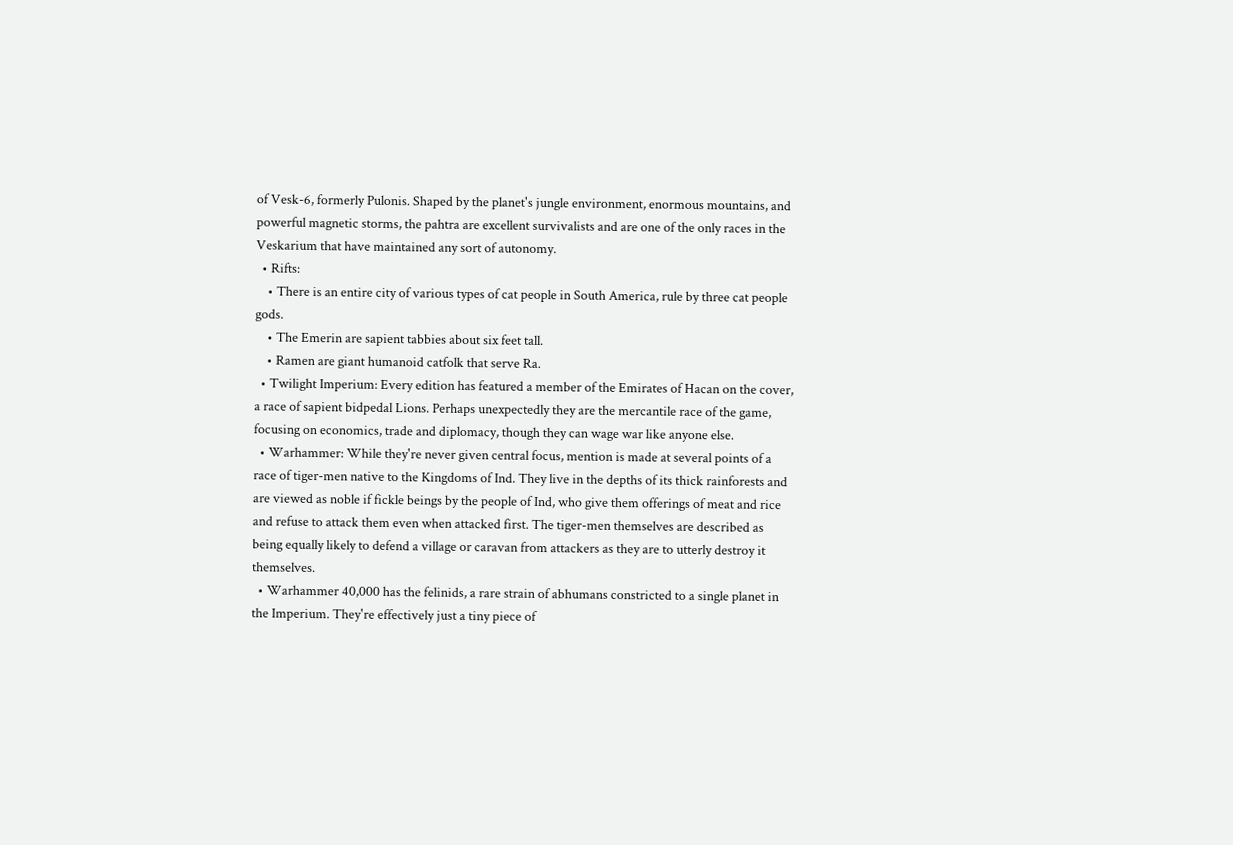of Vesk-6, formerly Pulonis. Shaped by the planet's jungle environment, enormous mountains, and powerful magnetic storms, the pahtra are excellent survivalists and are one of the only races in the Veskarium that have maintained any sort of autonomy.
  • Rifts:
    • There is an entire city of various types of cat people in South America, rule by three cat people gods.
    • The Emerin are sapient tabbies about six feet tall.
    • Ramen are giant humanoid catfolk that serve Ra.
  • Twilight Imperium: Every edition has featured a member of the Emirates of Hacan on the cover, a race of sapient bidpedal Lions. Perhaps unexpectedly they are the mercantile race of the game, focusing on economics, trade and diplomacy, though they can wage war like anyone else.
  • Warhammer: While they're never given central focus, mention is made at several points of a race of tiger-men native to the Kingdoms of Ind. They live in the depths of its thick rainforests and are viewed as noble if fickle beings by the people of Ind, who give them offerings of meat and rice and refuse to attack them even when attacked first. The tiger-men themselves are described as being equally likely to defend a village or caravan from attackers as they are to utterly destroy it themselves.
  • Warhammer 40,000 has the felinids, a rare strain of abhumans constricted to a single planet in the Imperium. They're effectively just a tiny piece of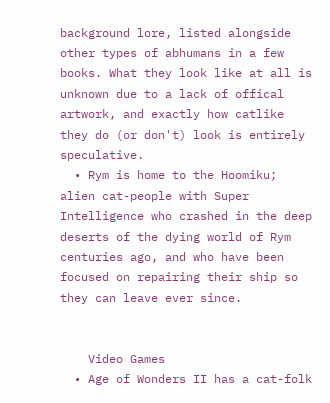background lore, listed alongside other types of abhumans in a few books. What they look like at all is unknown due to a lack of offical artwork, and exactly how catlike they do (or don't) look is entirely speculative.
  • Rym is home to the Hoomiku; alien cat-people with Super Intelligence who crashed in the deep deserts of the dying world of Rym centuries ago, and who have been focused on repairing their ship so they can leave ever since.


    Video Games
  • Age of Wonders II has a cat-folk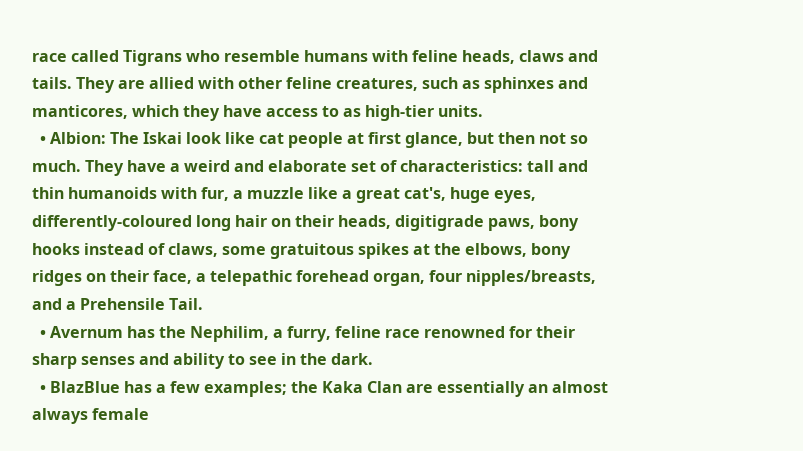race called Tigrans who resemble humans with feline heads, claws and tails. They are allied with other feline creatures, such as sphinxes and manticores, which they have access to as high-tier units.
  • Albion: The Iskai look like cat people at first glance, but then not so much. They have a weird and elaborate set of characteristics: tall and thin humanoids with fur, a muzzle like a great cat's, huge eyes, differently-coloured long hair on their heads, digitigrade paws, bony hooks instead of claws, some gratuitous spikes at the elbows, bony ridges on their face, a telepathic forehead organ, four nipples/breasts, and a Prehensile Tail.
  • Avernum has the Nephilim, a furry, feline race renowned for their sharp senses and ability to see in the dark.
  • BlazBlue has a few examples; the Kaka Clan are essentially an almost always female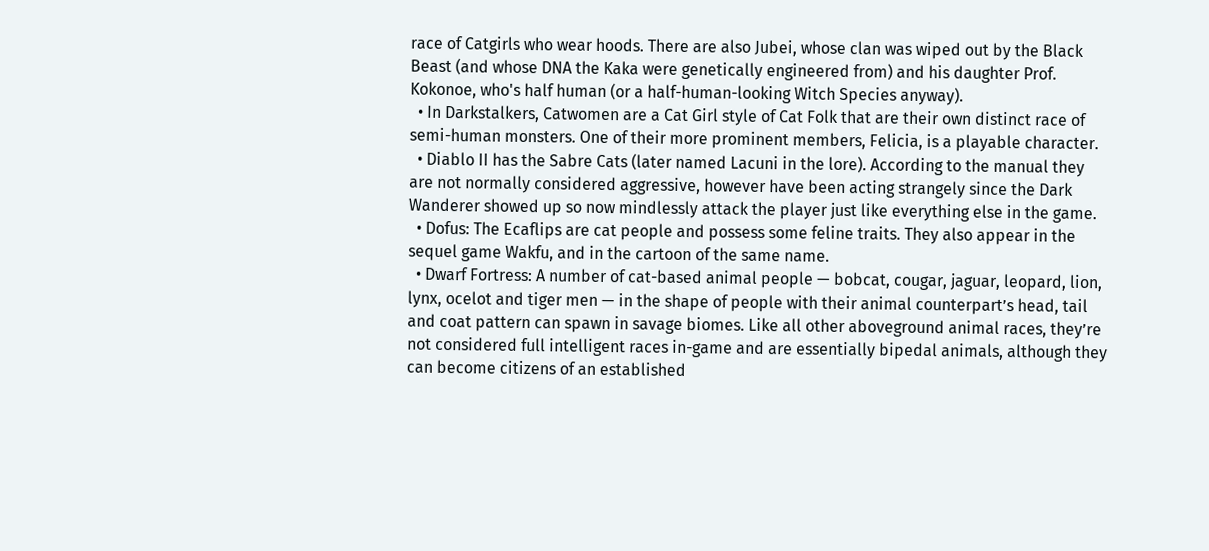race of Catgirls who wear hoods. There are also Jubei, whose clan was wiped out by the Black Beast (and whose DNA the Kaka were genetically engineered from) and his daughter Prof. Kokonoe, who's half human (or a half-human-looking Witch Species anyway).
  • In Darkstalkers, Catwomen are a Cat Girl style of Cat Folk that are their own distinct race of semi-human monsters. One of their more prominent members, Felicia, is a playable character.
  • Diablo II has the Sabre Cats (later named Lacuni in the lore). According to the manual they are not normally considered aggressive, however have been acting strangely since the Dark Wanderer showed up so now mindlessly attack the player just like everything else in the game.
  • Dofus: The Ecaflips are cat people and possess some feline traits. They also appear in the sequel game Wakfu, and in the cartoon of the same name.
  • Dwarf Fortress: A number of cat-based animal people — bobcat, cougar, jaguar, leopard, lion, lynx, ocelot and tiger men — in the shape of people with their animal counterpart’s head, tail and coat pattern can spawn in savage biomes. Like all other aboveground animal races, they’re not considered full intelligent races in-game and are essentially bipedal animals, although they can become citizens of an established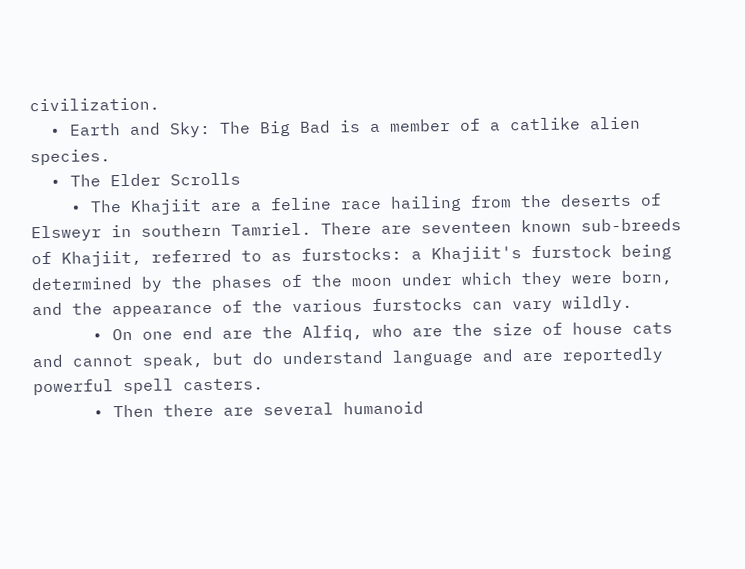civilization.
  • Earth and Sky: The Big Bad is a member of a catlike alien species.
  • The Elder Scrolls
    • The Khajiit are a feline race hailing from the deserts of Elsweyr in southern Tamriel. There are seventeen known sub-breeds of Khajiit, referred to as furstocks: a Khajiit's furstock being determined by the phases of the moon under which they were born, and the appearance of the various furstocks can vary wildly.
      • On one end are the Alfiq, who are the size of house cats and cannot speak, but do understand language and are reportedly powerful spell casters.
      • Then there are several humanoid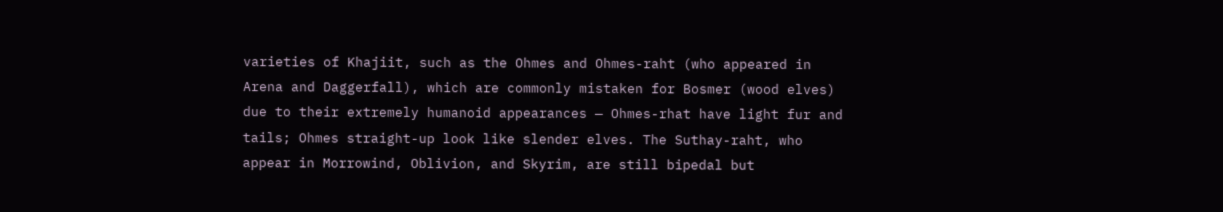varieties of Khajiit, such as the Ohmes and Ohmes-raht (who appeared in Arena and Daggerfall), which are commonly mistaken for Bosmer (wood elves) due to their extremely humanoid appearances — Ohmes-rhat have light fur and tails; Ohmes straight-up look like slender elves. The Suthay-raht, who appear in Morrowind, Oblivion, and Skyrim, are still bipedal but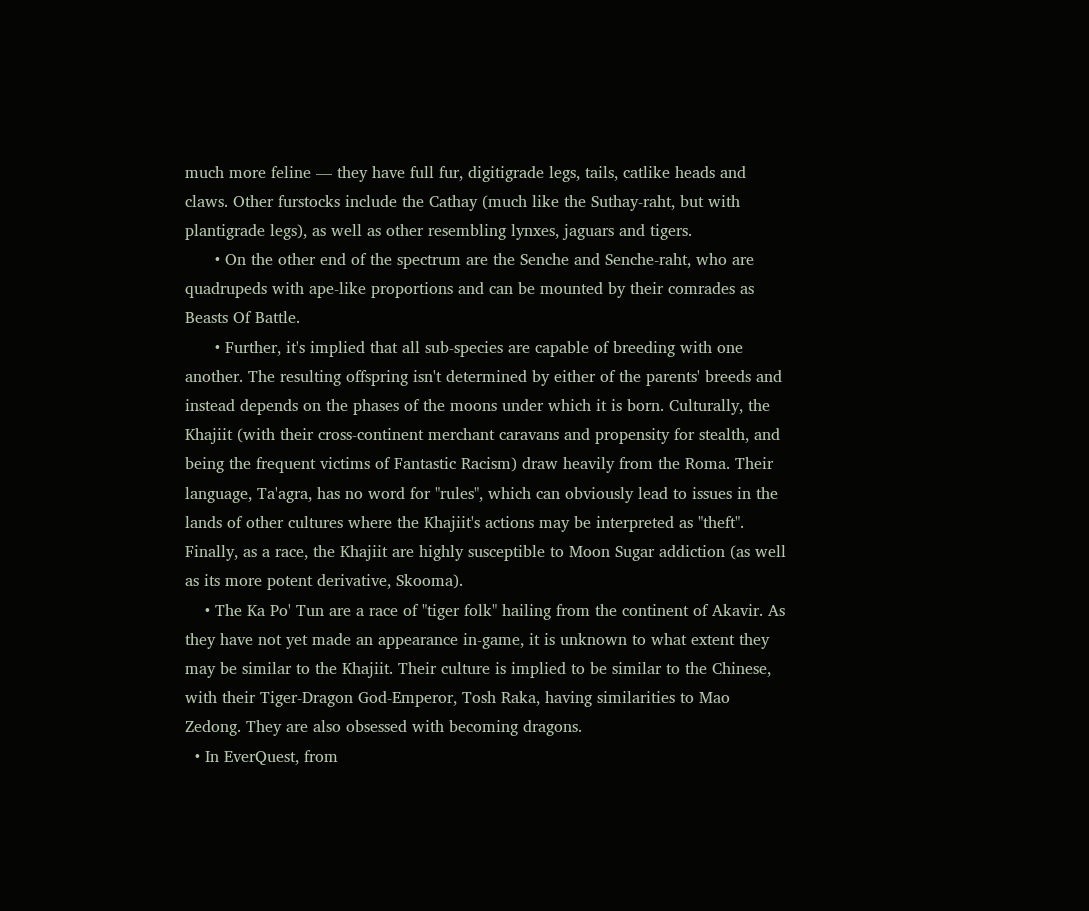much more feline — they have full fur, digitigrade legs, tails, catlike heads and claws. Other furstocks include the Cathay (much like the Suthay-raht, but with plantigrade legs), as well as other resembling lynxes, jaguars and tigers.
      • On the other end of the spectrum are the Senche and Senche-raht, who are quadrupeds with ape-like proportions and can be mounted by their comrades as Beasts Of Battle.
      • Further, it's implied that all sub-species are capable of breeding with one another. The resulting offspring isn't determined by either of the parents' breeds and instead depends on the phases of the moons under which it is born. Culturally, the Khajiit (with their cross-continent merchant caravans and propensity for stealth, and being the frequent victims of Fantastic Racism) draw heavily from the Roma. Their language, Ta'agra, has no word for "rules", which can obviously lead to issues in the lands of other cultures where the Khajiit's actions may be interpreted as "theft". Finally, as a race, the Khajiit are highly susceptible to Moon Sugar addiction (as well as its more potent derivative, Skooma).
    • The Ka Po' Tun are a race of "tiger folk" hailing from the continent of Akavir. As they have not yet made an appearance in-game, it is unknown to what extent they may be similar to the Khajiit. Their culture is implied to be similar to the Chinese, with their Tiger-Dragon God-Emperor, Tosh Raka, having similarities to Mao Zedong. They are also obsessed with becoming dragons.
  • In EverQuest, from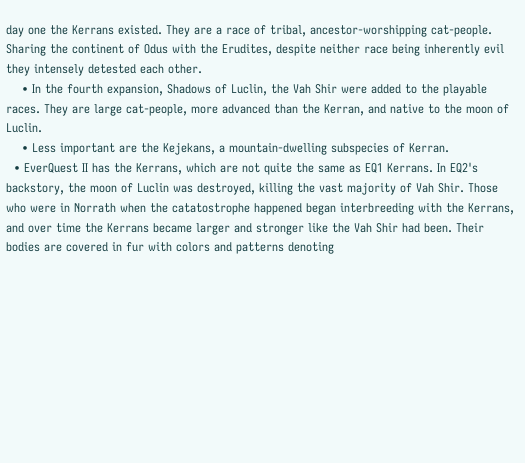day one the Kerrans existed. They are a race of tribal, ancestor-worshipping cat-people. Sharing the continent of Odus with the Erudites, despite neither race being inherently evil they intensely detested each other.
    • In the fourth expansion, Shadows of Luclin, the Vah Shir were added to the playable races. They are large cat-people, more advanced than the Kerran, and native to the moon of Luclin.
    • Less important are the Kejekans, a mountain-dwelling subspecies of Kerran.
  • EverQuest II has the Kerrans, which are not quite the same as EQ1 Kerrans. In EQ2's backstory, the moon of Luclin was destroyed, killing the vast majority of Vah Shir. Those who were in Norrath when the catatostrophe happened began interbreeding with the Kerrans, and over time the Kerrans became larger and stronger like the Vah Shir had been. Their bodies are covered in fur with colors and patterns denoting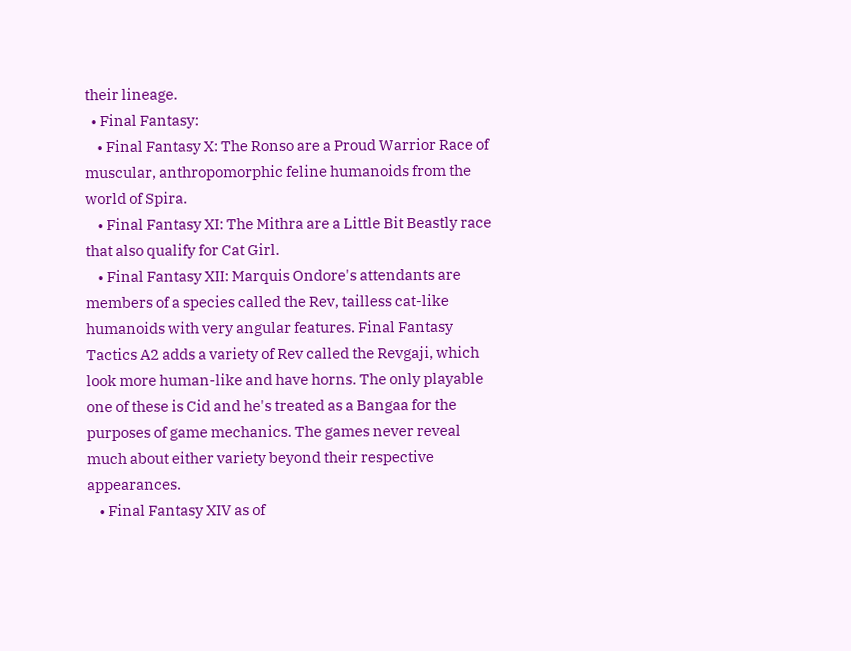their lineage.
  • Final Fantasy:
    • Final Fantasy X: The Ronso are a Proud Warrior Race of muscular, anthropomorphic feline humanoids from the world of Spira.
    • Final Fantasy XI: The Mithra are a Little Bit Beastly race that also qualify for Cat Girl.
    • Final Fantasy XII: Marquis Ondore's attendants are members of a species called the Rev, tailless cat-like humanoids with very angular features. Final Fantasy Tactics A2 adds a variety of Rev called the Revgaji, which look more human-like and have horns. The only playable one of these is Cid and he's treated as a Bangaa for the purposes of game mechanics. The games never reveal much about either variety beyond their respective appearances.
    • Final Fantasy XIV as of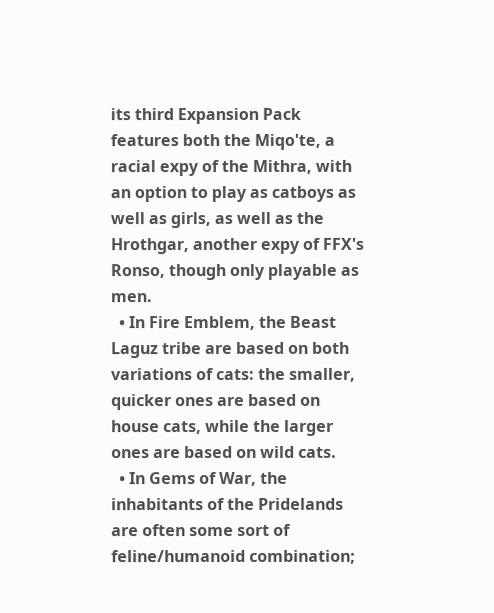its third Expansion Pack features both the Miqo'te, a racial expy of the Mithra, with an option to play as catboys as well as girls, as well as the Hrothgar, another expy of FFX's Ronso, though only playable as men.
  • In Fire Emblem, the Beast Laguz tribe are based on both variations of cats: the smaller, quicker ones are based on house cats, while the larger ones are based on wild cats.
  • In Gems of War, the inhabitants of the Pridelands are often some sort of feline/humanoid combination;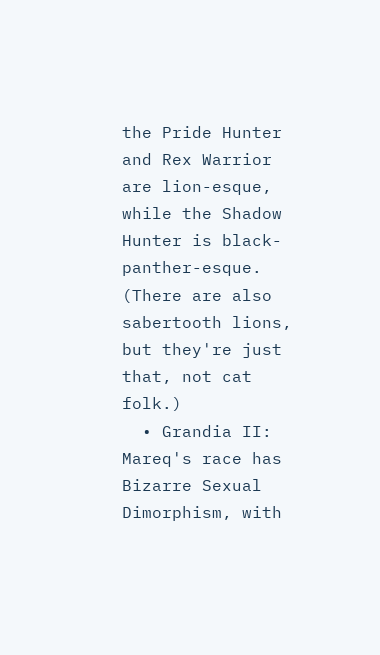the Pride Hunter and Rex Warrior are lion-esque, while the Shadow Hunter is black-panther-esque. (There are also sabertooth lions, but they're just that, not cat folk.)
  • Grandia II: Mareq's race has Bizarre Sexual Dimorphism, with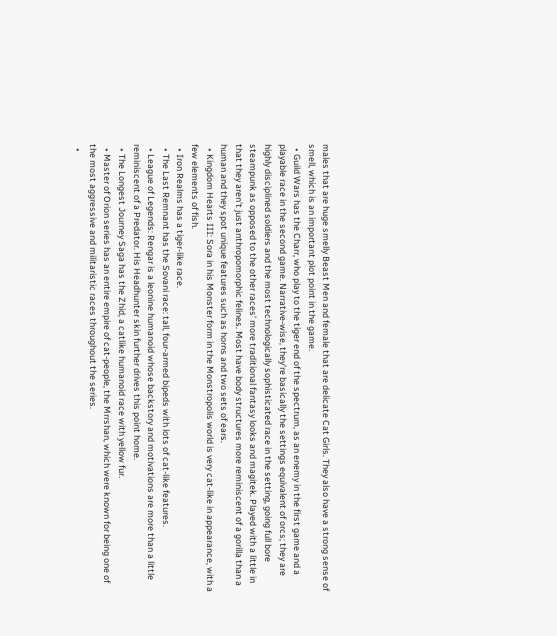males that are huge smelly Beast Men and female that are delicate Cat Girls. They also have a strong sense of smell, which is an important plot point in the game.
  • Guild Wars has the Charr, who play to the tiger end of the spectrum, as an enemy in the first game and a playable race in the second game. Narrative-wise, they're basically the settings equivalent of orcs; they are highly disciplined soldiers and the most technologically sophisticated race in the setting, going full bore steampunk as opposed to the other races' more traditional fantasy looks and magitek. Played with a little in that they aren't just anthropomorphic felines. Most have body structures more reminiscent of a gorilla than a human and they spot unique features such as horns and two sets of ears.
  • Kingdom Hearts III: Sora in his Monster form in the Monstropolis world is very cat-like in appearance, with a few elements of fish.
  • Iron Realms has a tiger-like race.
  • The Last Remnant has the Sovani race: tall, four-armed bipeds with lots of cat-like features.
  • League of Legends: Rengar is a leonine humanoid whose backstory and motivations are more than a little reminiscent of a Predator. His Headhunter skin further drives this point home.
  • The Longest Journey Saga has the Zhid, a catlike humanoid race with yellow fur.
  • Master of Orion series has an entire empire of cat-people, the Mrrshan, which were known for being one of the most aggressive and militaristic races throughout the series.
  •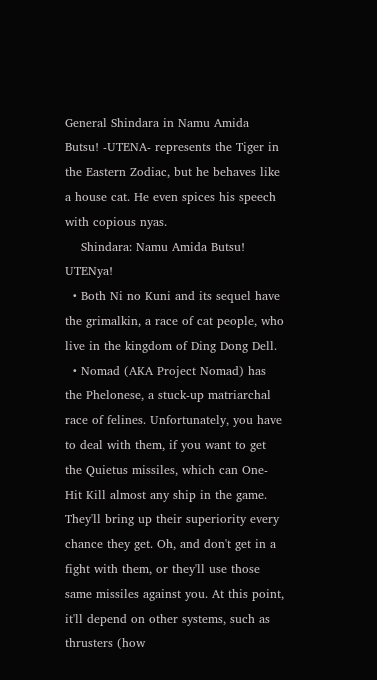General Shindara in Namu Amida Butsu! -UTENA- represents the Tiger in the Eastern Zodiac, but he behaves like a house cat. He even spices his speech with copious nyas.
    Shindara: Namu Amida Butsu! UTENya!
  • Both Ni no Kuni and its sequel have the grimalkin, a race of cat people, who live in the kingdom of Ding Dong Dell.
  • Nomad (AKA Project Nomad) has the Phelonese, a stuck-up matriarchal race of felines. Unfortunately, you have to deal with them, if you want to get the Quietus missiles, which can One-Hit Kill almost any ship in the game. They'll bring up their superiority every chance they get. Oh, and don't get in a fight with them, or they'll use those same missiles against you. At this point, it'll depend on other systems, such as thrusters (how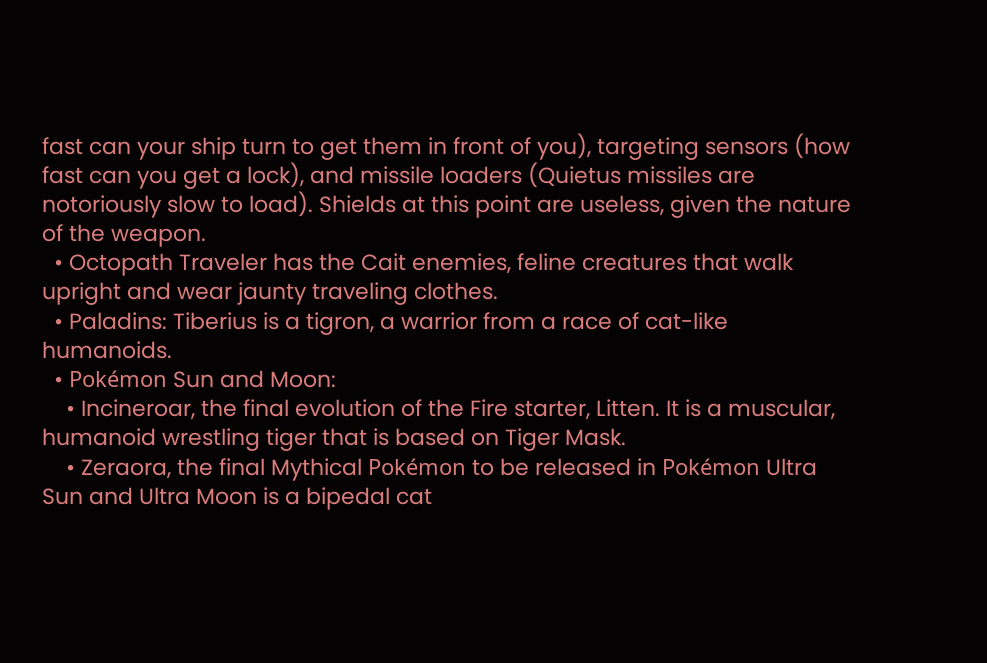fast can your ship turn to get them in front of you), targeting sensors (how fast can you get a lock), and missile loaders (Quietus missiles are notoriously slow to load). Shields at this point are useless, given the nature of the weapon.
  • Octopath Traveler has the Cait enemies, feline creatures that walk upright and wear jaunty traveling clothes.
  • Paladins: Tiberius is a tigron, a warrior from a race of cat-like humanoids.
  • Pokémon Sun and Moon:
    • Incineroar, the final evolution of the Fire starter, Litten. It is a muscular, humanoid wrestling tiger that is based on Tiger Mask.
    • Zeraora, the final Mythical Pokémon to be released in Pokémon Ultra Sun and Ultra Moon is a bipedal cat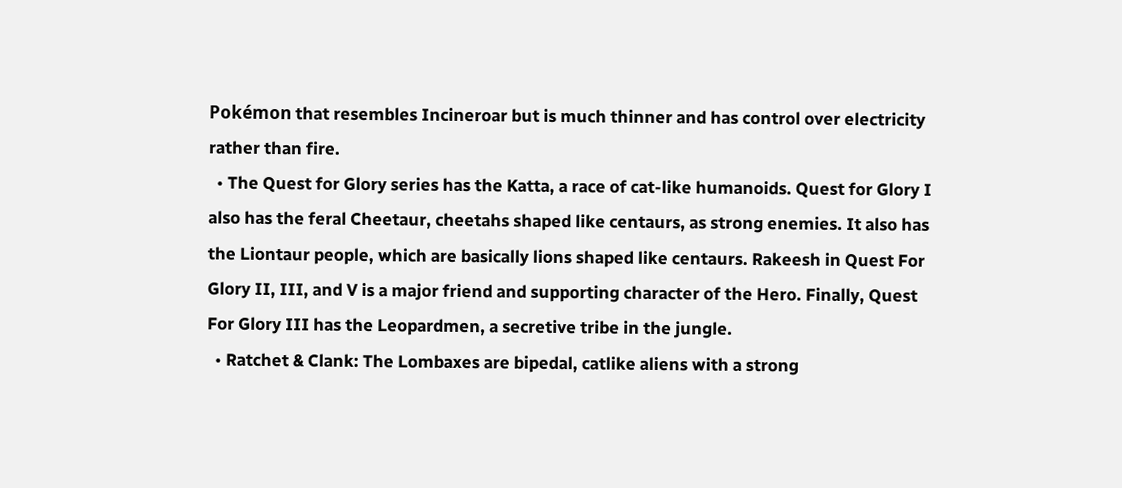Pokémon that resembles Incineroar but is much thinner and has control over electricity rather than fire.
  • The Quest for Glory series has the Katta, a race of cat-like humanoids. Quest for Glory I also has the feral Cheetaur, cheetahs shaped like centaurs, as strong enemies. It also has the Liontaur people, which are basically lions shaped like centaurs. Rakeesh in Quest For Glory II, III, and V is a major friend and supporting character of the Hero. Finally, Quest For Glory III has the Leopardmen, a secretive tribe in the jungle.
  • Ratchet & Clank: The Lombaxes are bipedal, catlike aliens with a strong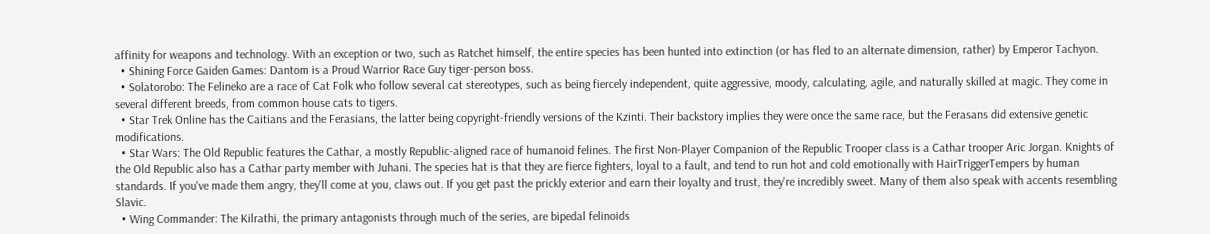affinity for weapons and technology. With an exception or two, such as Ratchet himself, the entire species has been hunted into extinction (or has fled to an alternate dimension, rather) by Emperor Tachyon.
  • Shining Force Gaiden Games: Dantom is a Proud Warrior Race Guy tiger-person boss.
  • Solatorobo: The Felineko are a race of Cat Folk who follow several cat stereotypes, such as being fiercely independent, quite aggressive, moody, calculating, agile, and naturally skilled at magic. They come in several different breeds, from common house cats to tigers.
  • Star Trek Online has the Caitians and the Ferasians, the latter being copyright-friendly versions of the Kzinti. Their backstory implies they were once the same race, but the Ferasans did extensive genetic modifications.
  • Star Wars: The Old Republic features the Cathar, a mostly Republic-aligned race of humanoid felines. The first Non-Player Companion of the Republic Trooper class is a Cathar trooper Aric Jorgan. Knights of the Old Republic also has a Cathar party member with Juhani. The species hat is that they are fierce fighters, loyal to a fault, and tend to run hot and cold emotionally with HairTriggerTempers by human standards. If you've made them angry, they'll come at you, claws out. If you get past the prickly exterior and earn their loyalty and trust, they're incredibly sweet. Many of them also speak with accents resembling Slavic.
  • Wing Commander: The Kilrathi, the primary antagonists through much of the series, are bipedal felinoids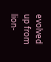evolved up from lion-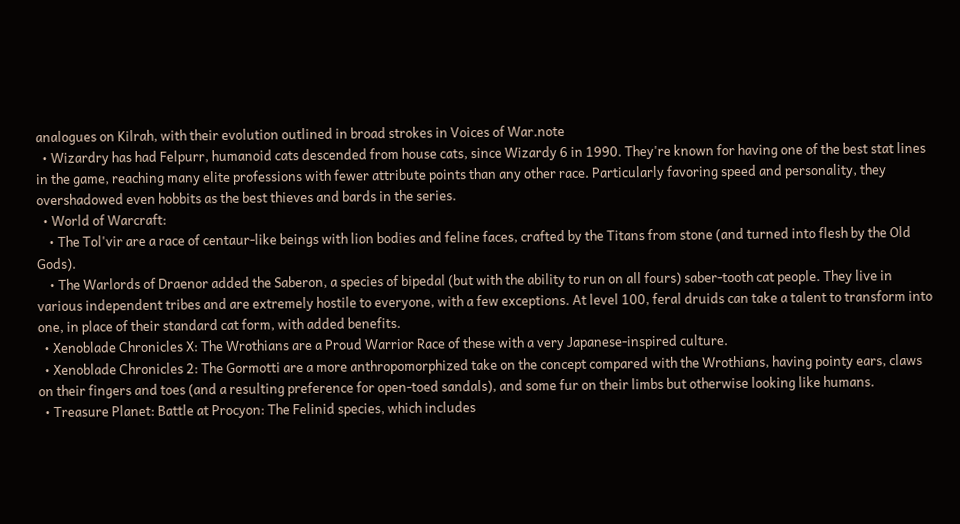analogues on Kilrah, with their evolution outlined in broad strokes in Voices of War.note
  • Wizardry has had Felpurr, humanoid cats descended from house cats, since Wizardy 6 in 1990. They're known for having one of the best stat lines in the game, reaching many elite professions with fewer attribute points than any other race. Particularly favoring speed and personality, they overshadowed even hobbits as the best thieves and bards in the series.
  • World of Warcraft:
    • The Tol'vir are a race of centaur-like beings with lion bodies and feline faces, crafted by the Titans from stone (and turned into flesh by the Old Gods).
    • The Warlords of Draenor added the Saberon, a species of bipedal (but with the ability to run on all fours) saber-tooth cat people. They live in various independent tribes and are extremely hostile to everyone, with a few exceptions. At level 100, feral druids can take a talent to transform into one, in place of their standard cat form, with added benefits.
  • Xenoblade Chronicles X: The Wrothians are a Proud Warrior Race of these with a very Japanese-inspired culture.
  • Xenoblade Chronicles 2: The Gormotti are a more anthropomorphized take on the concept compared with the Wrothians, having pointy ears, claws on their fingers and toes (and a resulting preference for open-toed sandals), and some fur on their limbs but otherwise looking like humans.
  • Treasure Planet: Battle at Procyon: The Felinid species, which includes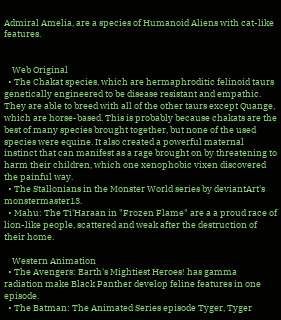Admiral Amelia, are a species of Humanoid Aliens with cat-like features.


    Web Original
  • The Chakat species, which are hermaphroditic felinoid taurs genetically engineered to be disease resistant and empathic. They are able to breed with all of the other taurs except Quange, which are horse-based. This is probably because chakats are the best of many species brought together, but none of the used species were equine. It also created a powerful maternal instinct that can manifest as a rage brought on by threatening to harm their children, which one xenophobic vixen discovered the painful way.
  • The Stallonians in the Monster World series by deviantArt's monstermaster13.
  • Mahu: The Ti'Haraan in "Frozen Flame" are a a proud race of lion-like people, scattered and weak after the destruction of their home.

    Western Animation
  • The Avengers: Earth's Mightiest Heroes! has gamma radiation make Black Panther develop feline features in one episode.
  • The Batman: The Animated Series episode Tyger, Tyger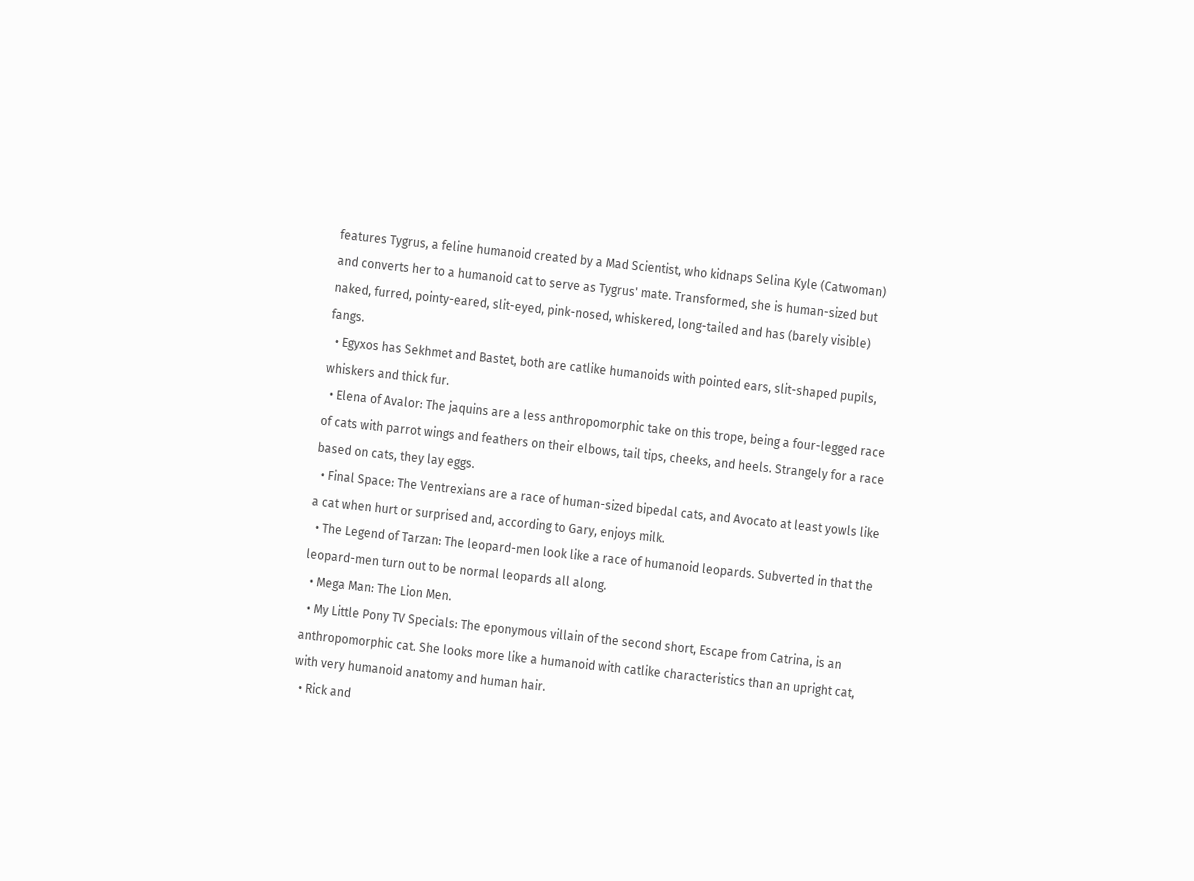features Tygrus, a feline humanoid created by a Mad Scientist, who kidnaps Selina Kyle (Catwoman) and converts her to a humanoid cat to serve as Tygrus' mate. Transformed, she is human-sized but naked, furred, pointy-eared, slit-eyed, pink-nosed, whiskered, long-tailed and has (barely visible) fangs.
  • Egyxos has Sekhmet and Bastet, both are catlike humanoids with pointed ears, slit-shaped pupils, whiskers and thick fur.
  • Elena of Avalor: The jaquins are a less anthropomorphic take on this trope, being a four-legged race of cats with parrot wings and feathers on their elbows, tail tips, cheeks, and heels. Strangely for a race based on cats, they lay eggs.
  • Final Space: The Ventrexians are a race of human-sized bipedal cats, and Avocato at least yowls like a cat when hurt or surprised and, according to Gary, enjoys milk.
  • The Legend of Tarzan: The leopard-men look like a race of humanoid leopards. Subverted in that the leopard-men turn out to be normal leopards all along.
  • Mega Man: The Lion Men.
  • My Little Pony TV Specials: The eponymous villain of the second short, Escape from Catrina, is an anthropomorphic cat. She looks more like a humanoid with catlike characteristics than an upright cat, with very humanoid anatomy and human hair.
  • Rick and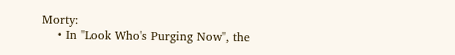Morty:
    • In "Look Who's Purging Now", the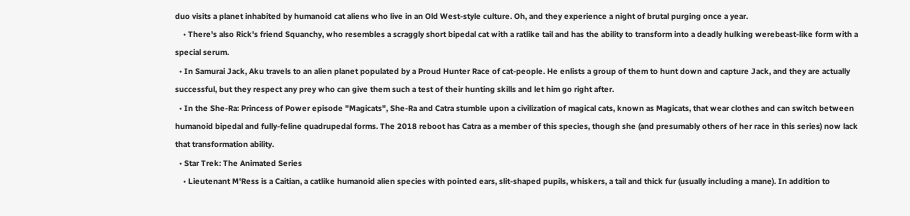duo visits a planet inhabited by humanoid cat aliens who live in an Old West-style culture. Oh, and they experience a night of brutal purging once a year.
    • There's also Rick's friend Squanchy, who resembles a scraggly short bipedal cat with a ratlike tail and has the ability to transform into a deadly hulking werebeast-like form with a special serum.
  • In Samurai Jack, Aku travels to an alien planet populated by a Proud Hunter Race of cat-people. He enlists a group of them to hunt down and capture Jack, and they are actually successful, but they respect any prey who can give them such a test of their hunting skills and let him go right after.
  • In the She-Ra: Princess of Power episode "Magicats", She-Ra and Catra stumble upon a civilization of magical cats, known as Magicats, that wear clothes and can switch between humanoid bipedal and fully-feline quadrupedal forms. The 2018 reboot has Catra as a member of this species, though she (and presumably others of her race in this series) now lack that transformation ability.
  • Star Trek: The Animated Series
    • Lieutenant M'Ress is a Caitian, a catlike humanoid alien species with pointed ears, slit-shaped pupils, whiskers, a tail and thick fur (usually including a mane). In addition to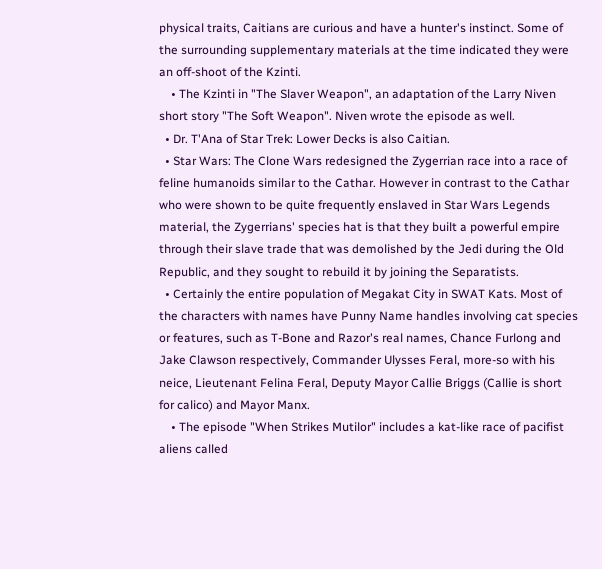physical traits, Caitians are curious and have a hunter's instinct. Some of the surrounding supplementary materials at the time indicated they were an off-shoot of the Kzinti.
    • The Kzinti in "The Slaver Weapon", an adaptation of the Larry Niven short story "The Soft Weapon". Niven wrote the episode as well.
  • Dr. T'Ana of Star Trek: Lower Decks is also Caitian.
  • Star Wars: The Clone Wars redesigned the Zygerrian race into a race of feline humanoids similar to the Cathar. However in contrast to the Cathar who were shown to be quite frequently enslaved in Star Wars Legends material, the Zygerrians' species hat is that they built a powerful empire through their slave trade that was demolished by the Jedi during the Old Republic, and they sought to rebuild it by joining the Separatists.
  • Certainly the entire population of Megakat City in SWAT Kats. Most of the characters with names have Punny Name handles involving cat species or features, such as T-Bone and Razor's real names, Chance Furlong and Jake Clawson respectively, Commander Ulysses Feral, more-so with his neice, Lieutenant Felina Feral, Deputy Mayor Callie Briggs (Callie is short for calico) and Mayor Manx.
    • The episode "When Strikes Mutilor" includes a kat-like race of pacifist aliens called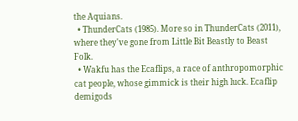the Aquians.
  • ThunderCats (1985). More so in ThunderCats (2011), where they've gone from Little Bit Beastly to Beast Folk.
  • Wakfu has the Ecaflips, a race of anthropomorphic cat people, whose gimmick is their high luck. Ecaflip demigods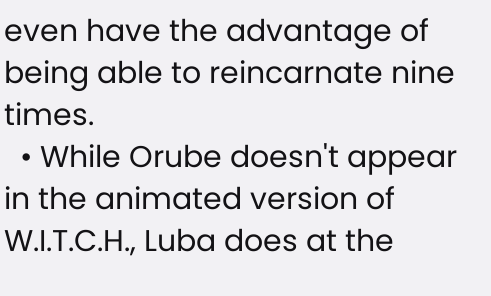even have the advantage of being able to reincarnate nine times.
  • While Orube doesn't appear in the animated version of W.I.T.C.H., Luba does at the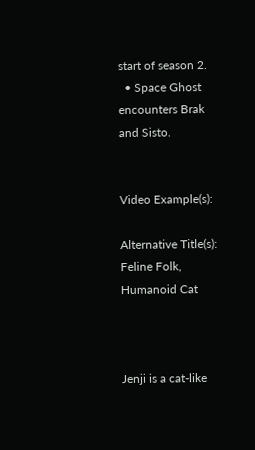start of season 2.
  • Space Ghost encounters Brak and Sisto.


Video Example(s):

Alternative Title(s): Feline Folk, Humanoid Cat



Jenji is a cat-like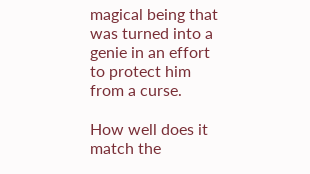magical being that was turned into a genie in an effort to protect him from a curse.

How well does it match the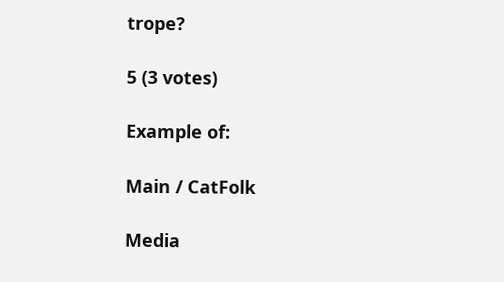trope?

5 (3 votes)

Example of:

Main / CatFolk

Media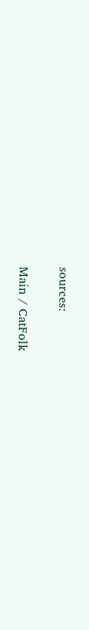sources:

Main / CatFolk